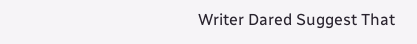Writer Dared Suggest That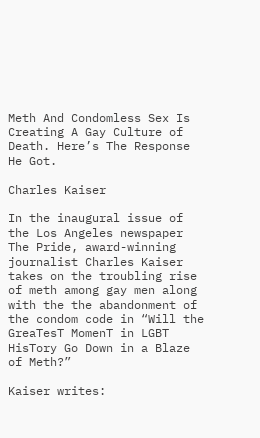Meth And Condomless Sex Is Creating A Gay Culture of Death. Here’s The Response He Got.

Charles Kaiser

In the inaugural issue of the Los Angeles newspaper The Pride, award-winning journalist Charles Kaiser takes on the troubling rise of meth among gay men along with the the abandonment of the condom code in “Will the GreaTesT MomenT in LGBT HisTory Go Down in a Blaze of Meth?”

Kaiser writes: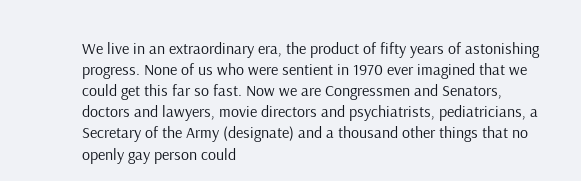We live in an extraordinary era, the product of fifty years of astonishing progress. None of us who were sentient in 1970 ever imagined that we could get this far so fast. Now we are Congressmen and Senators, doctors and lawyers, movie directors and psychiatrists, pediatricians, a Secretary of the Army (designate) and a thousand other things that no openly gay person could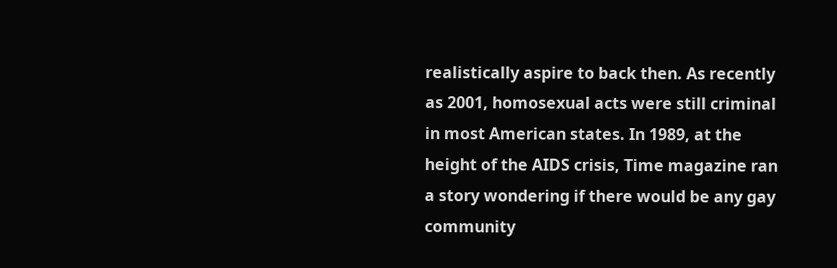realistically aspire to back then. As recently as 2001, homosexual acts were still criminal in most American states. In 1989, at the height of the AIDS crisis, Time magazine ran a story wondering if there would be any gay community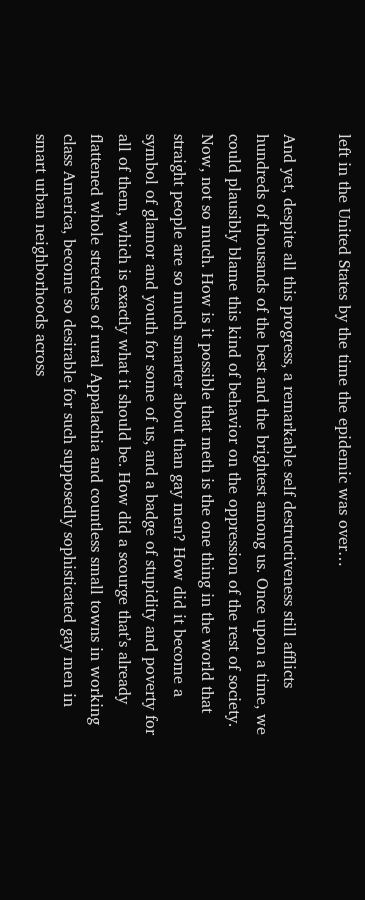left in the United States by the time the epidemic was over…

And yet, despite all this progress, a remarkable self destructiveness still afflicts hundreds of thousands of the best and the brightest among us. Once upon a time, we could plausibly blame this kind of behavior on the oppression of the rest of society. Now, not so much. How is it possible that meth is the one thing in the world that straight people are so much smarter about than gay men? How did it become a symbol of glamor and youth for some of us, and a badge of stupidity and poverty for all of them, which is exactly what it should be. How did a scourge that’s already flattened whole stretches of rural Appalachia and countless small towns in working class America, become so desirable for such supposedly sophisticated gay men in smart urban neighborhoods across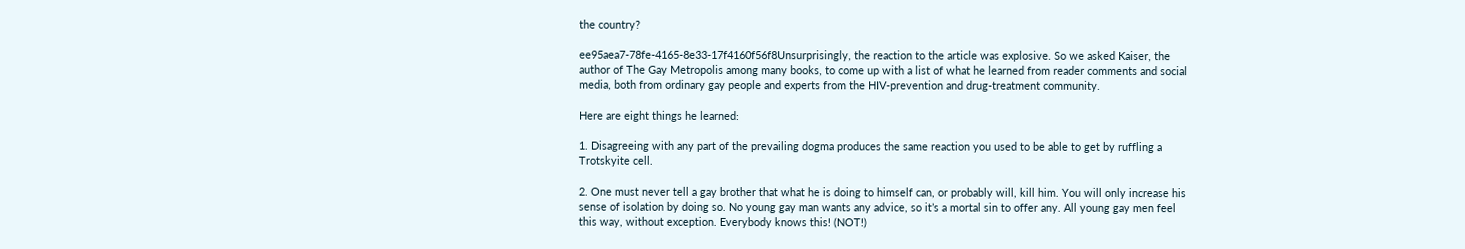the country?

ee95aea7-78fe-4165-8e33-17f4160f56f8Unsurprisingly, the reaction to the article was explosive. So we asked Kaiser, the author of The Gay Metropolis among many books, to come up with a list of what he learned from reader comments and social media, both from ordinary gay people and experts from the HIV-prevention and drug-treatment community.

Here are eight things he learned:

1. Disagreeing with any part of the prevailing dogma produces the same reaction you used to be able to get by ruffling a Trotskyite cell.

2. One must never tell a gay brother that what he is doing to himself can, or probably will, kill him. You will only increase his sense of isolation by doing so. No young gay man wants any advice, so it’s a mortal sin to offer any. All young gay men feel this way, without exception. Everybody knows this! (NOT!)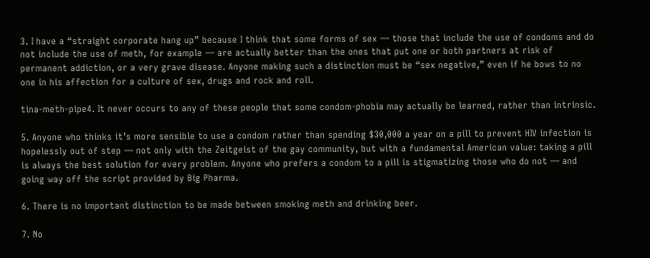3. I have a “straight corporate hang up” because I think that some forms of sex — those that include the use of condoms and do not include the use of meth, for example — are actually better than the ones that put one or both partners at risk of permanent addiction, or a very grave disease. Anyone making such a distinction must be “sex negative,” even if he bows to no one in his affection for a culture of sex, drugs and rock and roll.

tina-meth-pipe4. It never occurs to any of these people that some condom-phobia may actually be learned, rather than intrinsic.

5. Anyone who thinks it’s more sensible to use a condom rather than spending $30,000 a year on a pill to prevent HIV infection is hopelessly out of step — not only with the Zeitgeist of the gay community, but with a fundamental American value: taking a pill is always the best solution for every problem. Anyone who prefers a condom to a pill is stigmatizing those who do not — and going way off the script provided by Big Pharma.

6. There is no important distinction to be made between smoking meth and drinking beer.

7. No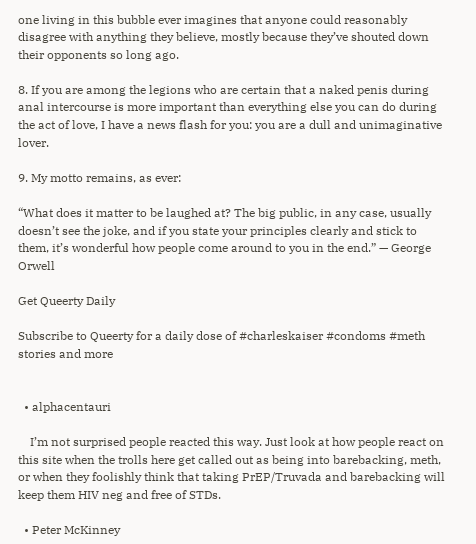one living in this bubble ever imagines that anyone could reasonably disagree with anything they believe, mostly because they’ve shouted down their opponents so long ago.

8. If you are among the legions who are certain that a naked penis during anal intercourse is more important than everything else you can do during the act of love, I have a news flash for you: you are a dull and unimaginative lover.

9. My motto remains, as ever:

“What does it matter to be laughed at? The big public, in any case, usually doesn’t see the joke, and if you state your principles clearly and stick to them, it’s wonderful how people come around to you in the end.” — George Orwell

Get Queerty Daily

Subscribe to Queerty for a daily dose of #charleskaiser #condoms #meth stories and more


  • alphacentauri

    I’m not surprised people reacted this way. Just look at how people react on this site when the trolls here get called out as being into barebacking, meth, or when they foolishly think that taking PrEP/Truvada and barebacking will keep them HIV neg and free of STDs.

  • Peter McKinney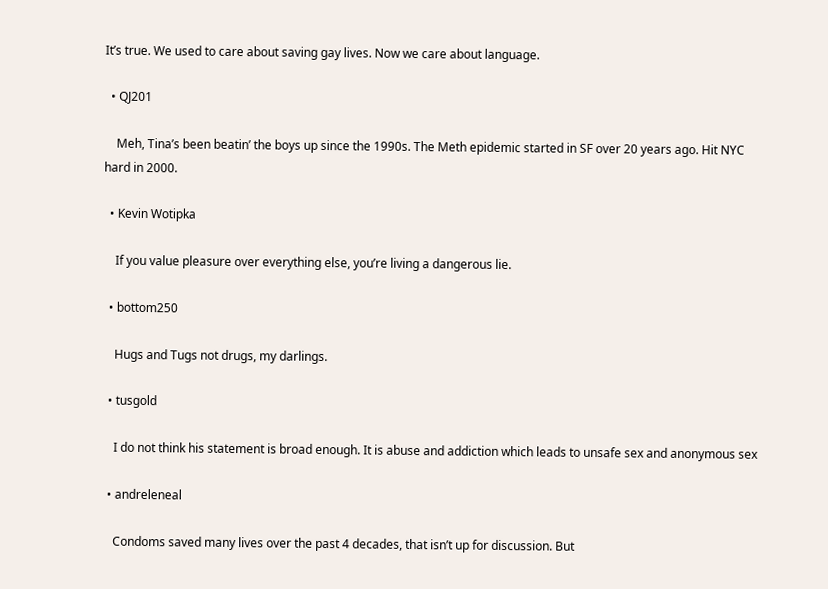It’s true. We used to care about saving gay lives. Now we care about language.

  • QJ201

    Meh, Tina’s been beatin’ the boys up since the 1990s. The Meth epidemic started in SF over 20 years ago. Hit NYC hard in 2000.

  • Kevin Wotipka

    If you value pleasure over everything else, you’re living a dangerous lie.

  • bottom250

    Hugs and Tugs not drugs, my darlings.

  • tusgold

    I do not think his statement is broad enough. It is abuse and addiction which leads to unsafe sex and anonymous sex

  • andreleneal

    Condoms saved many lives over the past 4 decades, that isn’t up for discussion. But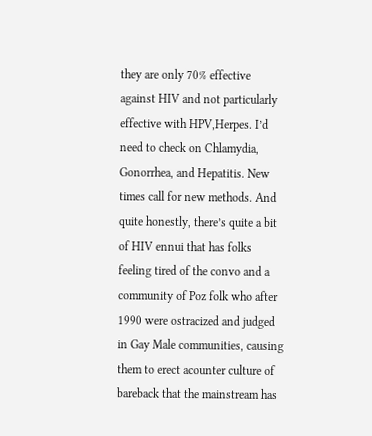they are only 70% effective against HIV and not particularly effective with HPV,Herpes. I’d need to check on Chlamydia, Gonorrhea, and Hepatitis. New times call for new methods. And quite honestly, there’s quite a bit of HIV ennui that has folks feeling tired of the convo and a community of Poz folk who after 1990 were ostracized and judged in Gay Male communities, causing them to erect acounter culture of bareback that the mainstream has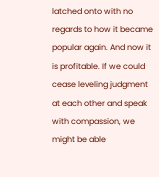latched onto with no regards to how it became popular again. And now it is profitable. If we could cease leveling judgment at each other and speak with compassion, we might be able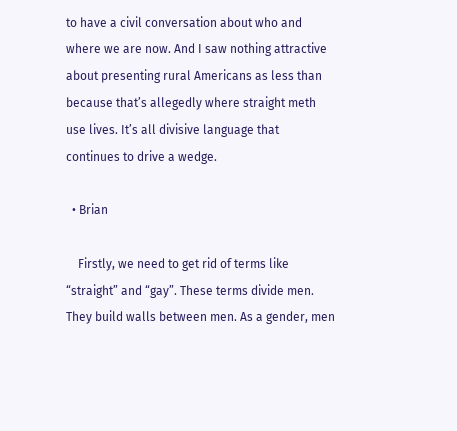to have a civil conversation about who and where we are now. And I saw nothing attractive about presenting rural Americans as less than because that’s allegedly where straight meth use lives. It’s all divisive language that continues to drive a wedge.

  • Brian

    Firstly, we need to get rid of terms like “straight” and “gay”. These terms divide men. They build walls between men. As a gender, men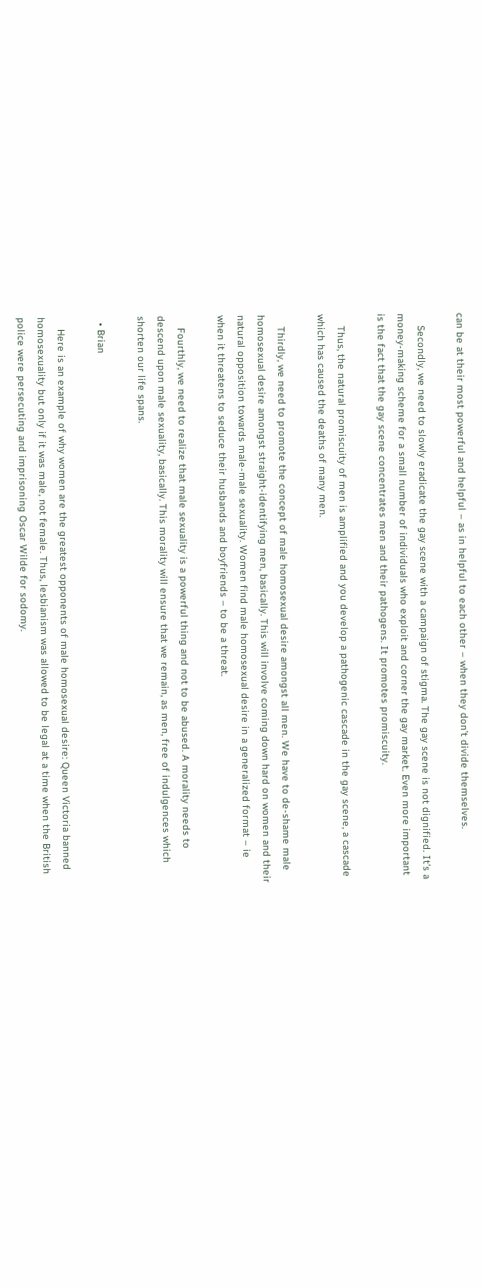can be at their most powerful and helpful – as in helpful to each other – when they don’t divide themselves.

    Secondly, we need to slowly eradicate the gay scene with a campaign of stigma. The gay scene is not dignified. It’s a money-making scheme for a small number of individuals who exploit and corner the gay market. Even more important is the fact that the gay scene concentrates men and their pathogens. It promotes promiscuity.

    Thus, the natural promiscuity of men is amplified and you develop a pathogenic cascade in the gay scene, a cascade which has caused the deaths of many men.

    Thirdly, we need to promote the concept of male homosexual desire amongst all men. We have to de-shame male homosexual desire amongst straight-identifying men, basically. This will involve coming down hard on women and their natural opposition towards male-male sexuality. Women find male homosexual desire in a generalized format – ie when it threatens to seduce their husbands and boyfriends – to be a threat.

    Fourthly, we need to realize that male sexuality is a powerful thing and not to be abused. A morality needs to descend upon male sexuality, basically. This morality will ensure that we remain, as men, free of indulgences which shorten our life spans.

  • Brian

    Here is an example of why women are the greatest opponents of male homosexual desire: Queen Victoria banned homosexuality but only if it was male, not female. Thus, lesbianism was allowed to be legal at a time when the British police were persecuting and imprisoning Oscar Wilde for sodomy.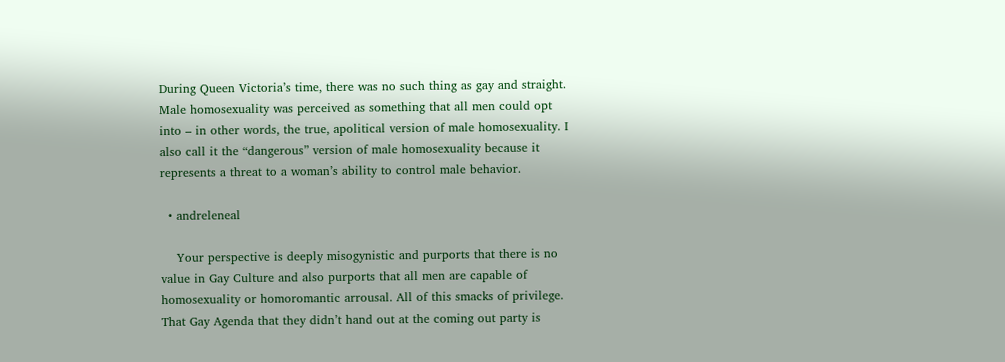During Queen Victoria’s time, there was no such thing as gay and straight. Male homosexuality was perceived as something that all men could opt into – in other words, the true, apolitical version of male homosexuality. I also call it the “dangerous” version of male homosexuality because it represents a threat to a woman’s ability to control male behavior.

  • andreleneal

    Your perspective is deeply misogynistic and purports that there is no value in Gay Culture and also purports that all men are capable of homosexuality or homoromantic arrousal. All of this smacks of privilege. That Gay Agenda that they didn’t hand out at the coming out party is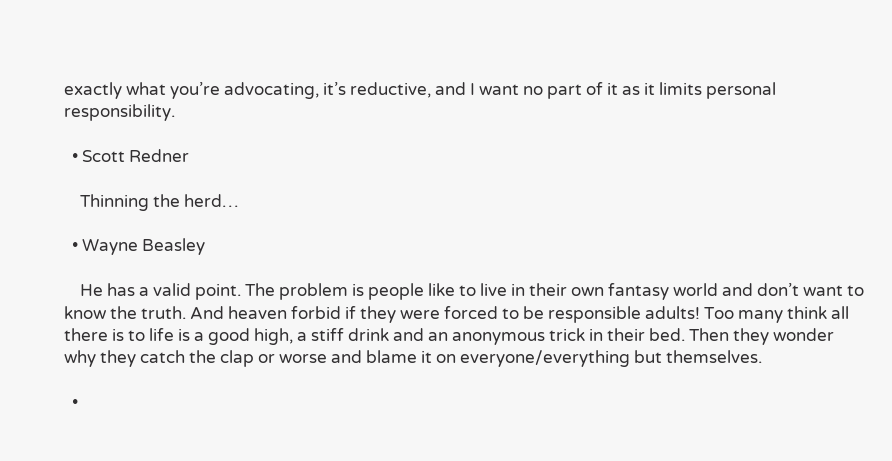exactly what you’re advocating, it’s reductive, and I want no part of it as it limits personal responsibility.

  • Scott Redner

    Thinning the herd…

  • Wayne Beasley

    He has a valid point. The problem is people like to live in their own fantasy world and don’t want to know the truth. And heaven forbid if they were forced to be responsible adults! Too many think all there is to life is a good high, a stiff drink and an anonymous trick in their bed. Then they wonder why they catch the clap or worse and blame it on everyone/everything but themselves.

  •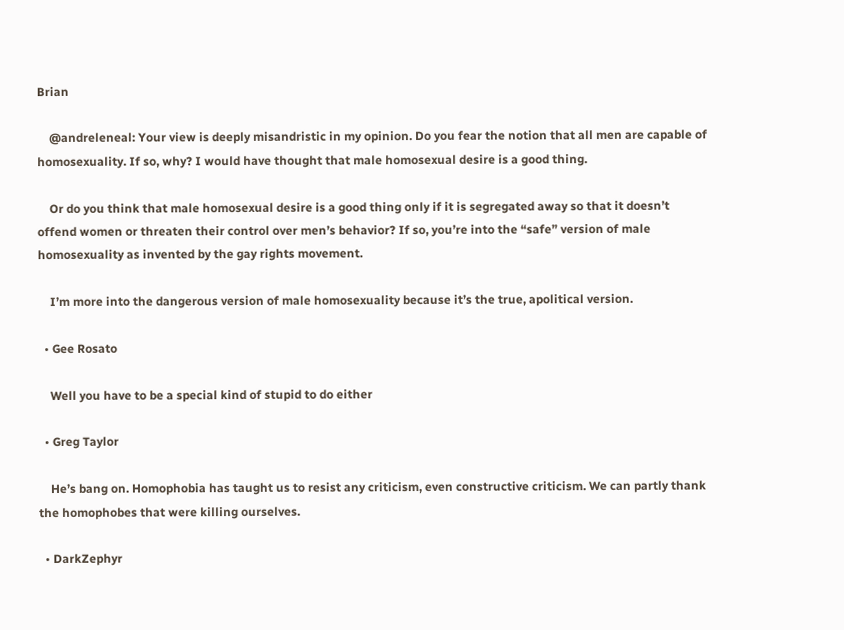Brian

    @andreleneal: Your view is deeply misandristic in my opinion. Do you fear the notion that all men are capable of homosexuality. If so, why? I would have thought that male homosexual desire is a good thing.

    Or do you think that male homosexual desire is a good thing only if it is segregated away so that it doesn’t offend women or threaten their control over men’s behavior? If so, you’re into the “safe” version of male homosexuality as invented by the gay rights movement.

    I’m more into the dangerous version of male homosexuality because it’s the true, apolitical version.

  • Gee Rosato

    Well you have to be a special kind of stupid to do either

  • Greg Taylor

    He’s bang on. Homophobia has taught us to resist any criticism, even constructive criticism. We can partly thank the homophobes that were killing ourselves.

  • DarkZephyr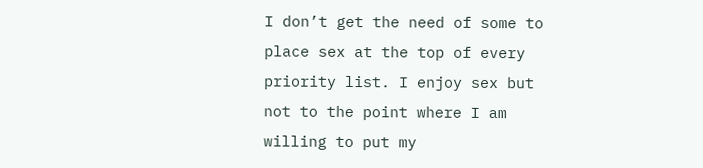I don’t get the need of some to place sex at the top of every priority list. I enjoy sex but not to the point where I am willing to put my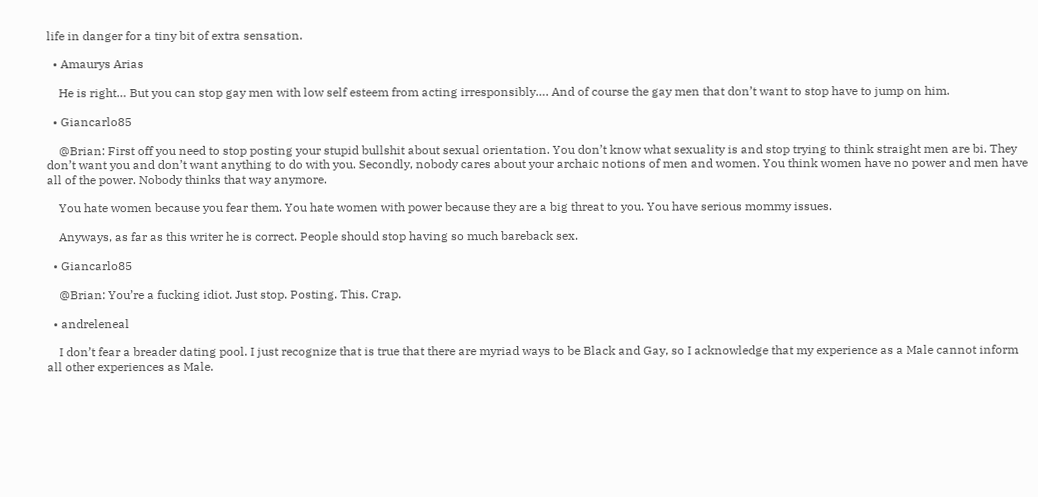life in danger for a tiny bit of extra sensation.

  • Amaurys Arias

    He is right… But you can stop gay men with low self esteem from acting irresponsibly…. And of course the gay men that don’t want to stop have to jump on him.

  • Giancarlo85

    @Brian: First off you need to stop posting your stupid bullshit about sexual orientation. You don’t know what sexuality is and stop trying to think straight men are bi. They don’t want you and don’t want anything to do with you. Secondly, nobody cares about your archaic notions of men and women. You think women have no power and men have all of the power. Nobody thinks that way anymore.

    You hate women because you fear them. You hate women with power because they are a big threat to you. You have serious mommy issues.

    Anyways, as far as this writer he is correct. People should stop having so much bareback sex.

  • Giancarlo85

    @Brian: You’re a fucking idiot. Just stop. Posting. This. Crap.

  • andreleneal

    I don’t fear a breader dating pool. I just recognize that is true that there are myriad ways to be Black and Gay, so I acknowledge that my experience as a Male cannot inform all other experiences as Male.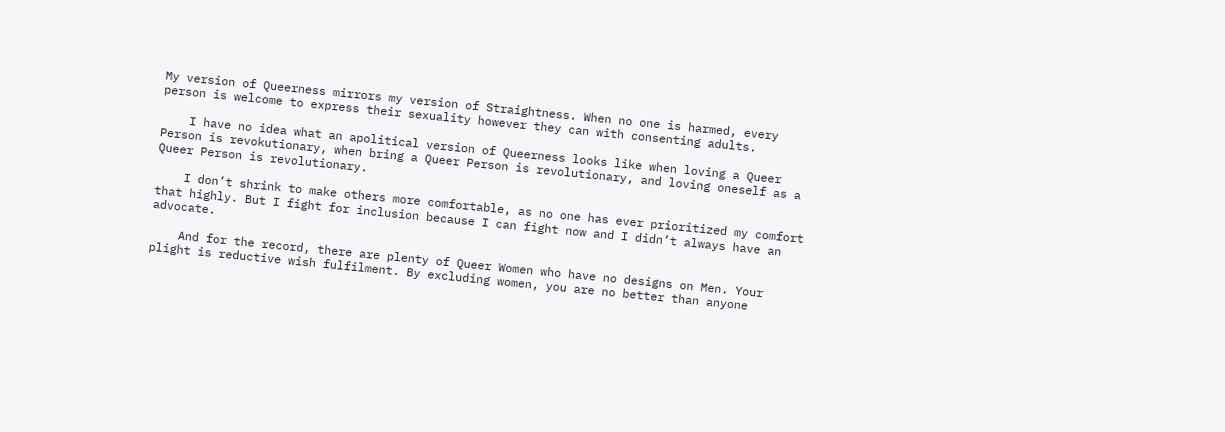My version of Queerness mirrors my version of Straightness. When no one is harmed, every person is welcome to express their sexuality however they can with consenting adults.

    I have no idea what an apolitical version of Queerness looks like when loving a Queer Person is revokutionary, when bring a Queer Person is revolutionary, and loving oneself as a Queer Person is revolutionary.

    I don’t shrink to make others more comfortable, as no one has ever prioritized my comfort that highly. But I fight for inclusion because I can fight now and I didn’t always have an advocate.

    And for the record, there are plenty of Queer Women who have no designs on Men. Your plight is reductive wish fulfilment. By excluding women, you are no better than anyone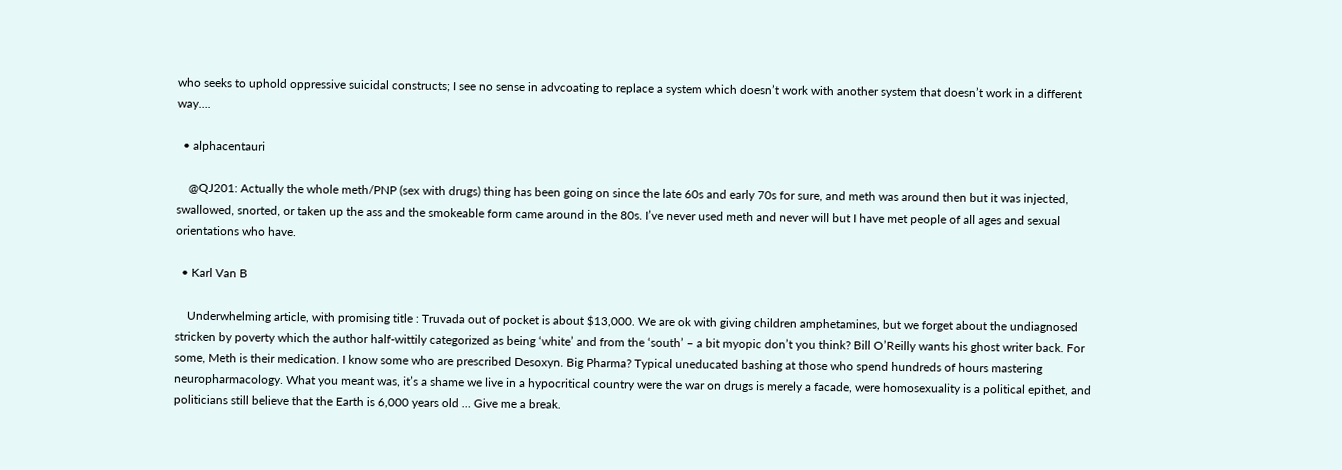who seeks to uphold oppressive suicidal constructs; I see no sense in advcoating to replace a system which doesn’t work with another system that doesn’t work in a different way….

  • alphacentauri

    @QJ201: Actually the whole meth/PNP (sex with drugs) thing has been going on since the late 60s and early 70s for sure, and meth was around then but it was injected, swallowed, snorted, or taken up the ass and the smokeable form came around in the 80s. I’ve never used meth and never will but I have met people of all ages and sexual orientations who have.

  • Karl Van B

    Underwhelming article, with promising title : Truvada out of pocket is about $13,000. We are ok with giving children amphetamines, but we forget about the undiagnosed stricken by poverty which the author half-wittily categorized as being ‘white’ and from the ‘south’ – a bit myopic don’t you think? Bill O’Reilly wants his ghost writer back. For some, Meth is their medication. I know some who are prescribed Desoxyn. Big Pharma? Typical uneducated bashing at those who spend hundreds of hours mastering neuropharmacology. What you meant was, it’s a shame we live in a hypocritical country were the war on drugs is merely a facade, were homosexuality is a political epithet, and politicians still believe that the Earth is 6,000 years old … Give me a break.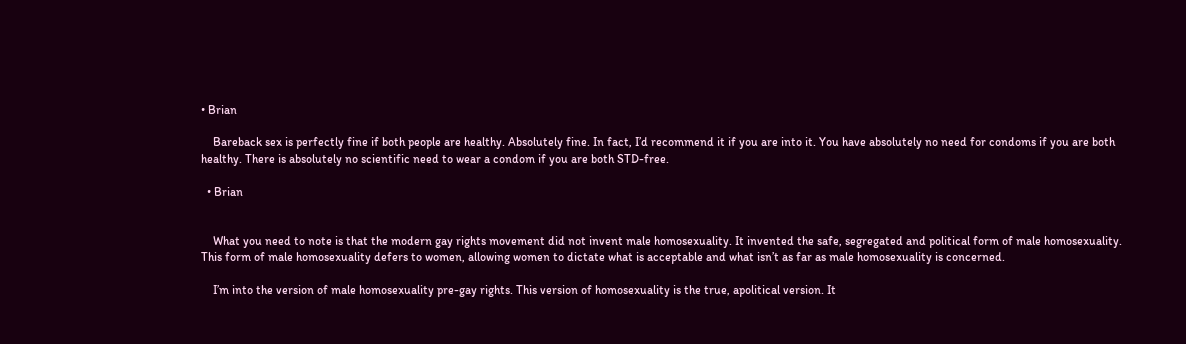• Brian

    Bareback sex is perfectly fine if both people are healthy. Absolutely fine. In fact, I’d recommend it if you are into it. You have absolutely no need for condoms if you are both healthy. There is absolutely no scientific need to wear a condom if you are both STD-free.

  • Brian


    What you need to note is that the modern gay rights movement did not invent male homosexuality. It invented the safe, segregated and political form of male homosexuality. This form of male homosexuality defers to women, allowing women to dictate what is acceptable and what isn’t as far as male homosexuality is concerned.

    I’m into the version of male homosexuality pre-gay rights. This version of homosexuality is the true, apolitical version. It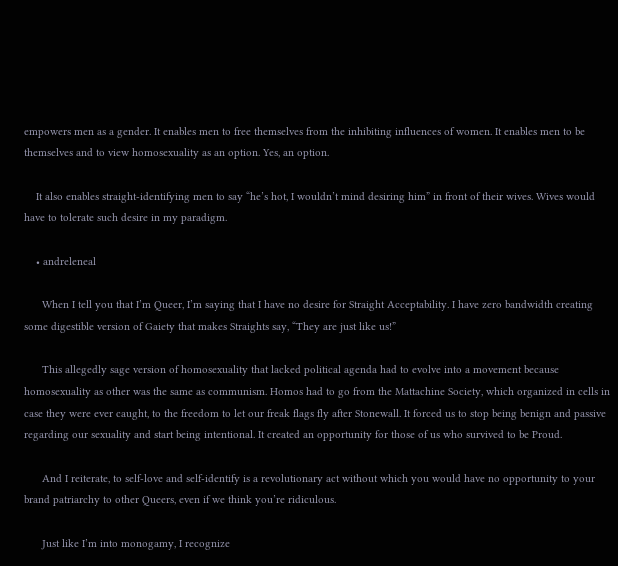empowers men as a gender. It enables men to free themselves from the inhibiting influences of women. It enables men to be themselves and to view homosexuality as an option. Yes, an option.

    It also enables straight-identifying men to say “he’s hot, I wouldn’t mind desiring him” in front of their wives. Wives would have to tolerate such desire in my paradigm.

    • andreleneal

      When I tell you that I’m Queer, I’m saying that I have no desire for Straight Acceptability. I have zero bandwidth creating some digestible version of Gaiety that makes Straights say, “They are just like us!”

      This allegedly sage version of homosexuality that lacked political agenda had to evolve into a movement because homosexuality as other was the same as communism. Homos had to go from the Mattachine Society, which organized in cells in case they were ever caught, to the freedom to let our freak flags fly after Stonewall. It forced us to stop being benign and passive regarding our sexuality and start being intentional. It created an opportunity for those of us who survived to be Proud.

      And I reiterate, to self-love and self-identify is a revolutionary act without which you would have no opportunity to your brand patriarchy to other Queers, even if we think you’re ridiculous.

      Just like I’m into monogamy, I recognize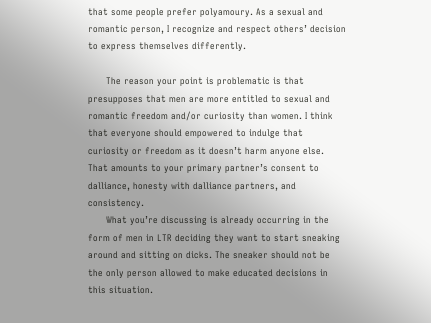that some people prefer polyamoury. As a sexual and romantic person, I recognize and respect others’ decision to express themselves differently.

      The reason your point is problematic is that presupposes that men are more entitled to sexual and romantic freedom and/or curiosity than women. I think that everyone should empowered to indulge that curiosity or freedom as it doesn’t harm anyone else. That amounts to your primary partner’s consent to dalliance, honesty with dalliance partners, and consistency.
      What you’re discussing is already occurring in the form of men in LTR deciding they want to start sneaking around and sitting on dicks. The sneaker should not be the only person allowed to make educated decisions in this situation.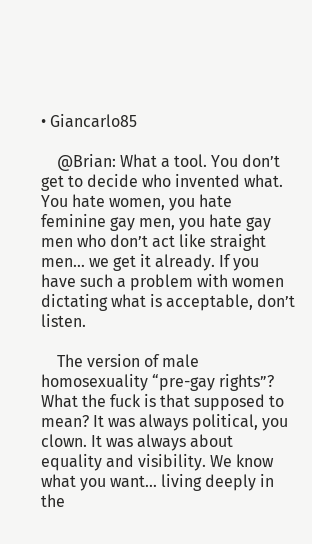• Giancarlo85

    @Brian: What a tool. You don’t get to decide who invented what. You hate women, you hate feminine gay men, you hate gay men who don’t act like straight men… we get it already. If you have such a problem with women dictating what is acceptable, don’t listen.

    The version of male homosexuality “pre-gay rights”? What the fuck is that supposed to mean? It was always political, you clown. It was always about equality and visibility. We know what you want… living deeply in the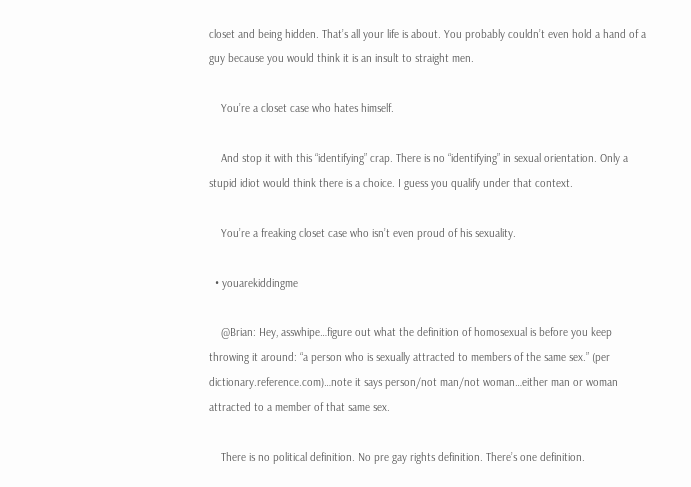closet and being hidden. That’s all your life is about. You probably couldn’t even hold a hand of a guy because you would think it is an insult to straight men.

    You’re a closet case who hates himself.

    And stop it with this “identifying” crap. There is no “identifying” in sexual orientation. Only a stupid idiot would think there is a choice. I guess you qualify under that context.

    You’re a freaking closet case who isn’t even proud of his sexuality.

  • youarekiddingme

    @Brian: Hey, asswhipe…figure out what the definition of homosexual is before you keep throwing it around: “a person who is sexually attracted to members of the same sex.” (per dictionary.reference.com)…note it says person/not man/not woman…either man or woman attracted to a member of that same sex.

    There is no political definition. No pre gay rights definition. There’s one definition.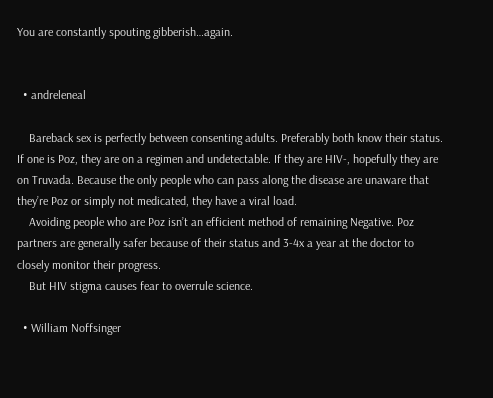You are constantly spouting gibberish…again.


  • andreleneal

    Bareback sex is perfectly between consenting adults. Preferably both know their status. If one is Poz, they are on a regimen and undetectable. If they are HIV-, hopefully they are on Truvada. Because the only people who can pass along the disease are unaware that they’re Poz or simply not medicated, they have a viral load.
    Avoiding people who are Poz isn’t an efficient method of remaining Negative. Poz partners are generally safer because of their status and 3-4x a year at the doctor to closely monitor their progress.
    But HIV stigma causes fear to overrule science.

  • William Noffsinger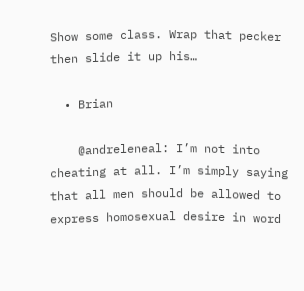Show some class. Wrap that pecker then slide it up his…

  • Brian

    @andreleneal: I’m not into cheating at all. I’m simply saying that all men should be allowed to express homosexual desire in word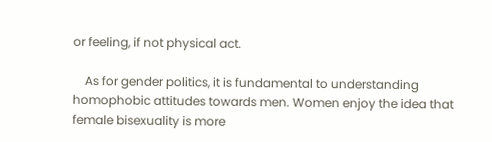or feeling, if not physical act.

    As for gender politics, it is fundamental to understanding homophobic attitudes towards men. Women enjoy the idea that female bisexuality is more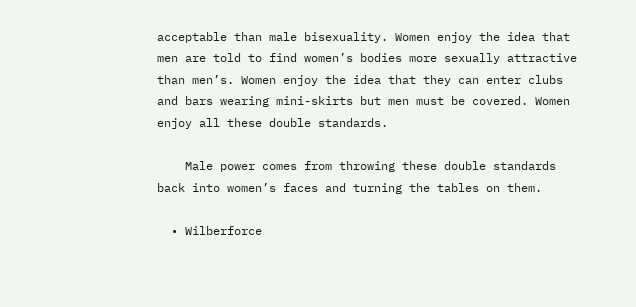acceptable than male bisexuality. Women enjoy the idea that men are told to find women’s bodies more sexually attractive than men’s. Women enjoy the idea that they can enter clubs and bars wearing mini-skirts but men must be covered. Women enjoy all these double standards.

    Male power comes from throwing these double standards back into women’s faces and turning the tables on them.

  • Wilberforce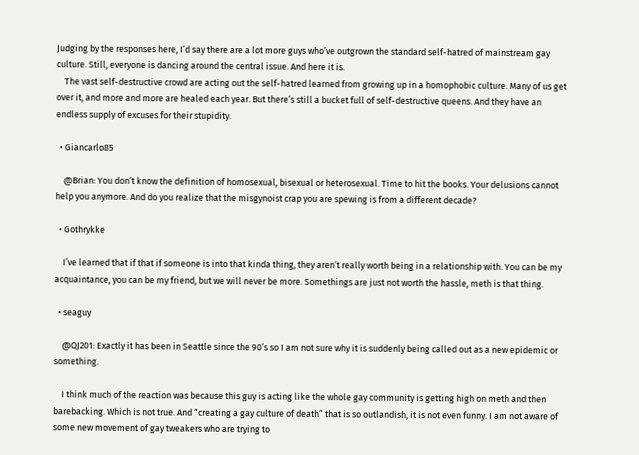Judging by the responses here, I’d say there are a lot more guys who’ve outgrown the standard self-hatred of mainstream gay culture. Still, everyone is dancing around the central issue. And here it is.
    The vast self-destructive crowd are acting out the self-hatred learned from growing up in a homophobic culture. Many of us get over it, and more and more are healed each year. But there’s still a bucket full of self-destructive queens. And they have an endless supply of excuses for their stupidity.

  • Giancarlo85

    @Brian: You don’t know the definition of homosexual, bisexual or heterosexual. Time to hit the books. Your delusions cannot help you anymore. And do you realize that the misgynoist crap you are spewing is from a different decade?

  • Gothrykke

    I’ve learned that if that if someone is into that kinda thing, they aren’t really worth being in a relationship with. You can be my acquaintance, you can be my friend, but we will never be more. Somethings are just not worth the hassle, meth is that thing.

  • seaguy

    @QJ201: Exactly it has been in Seattle since the 90’s so I am not sure why it is suddenly being called out as a new epidemic or something.

    I think much of the reaction was because this guy is acting like the whole gay community is getting high on meth and then barebacking. Which is not true. And “creating a gay culture of death” that is so outlandish, it is not even funny. I am not aware of some new movement of gay tweakers who are trying to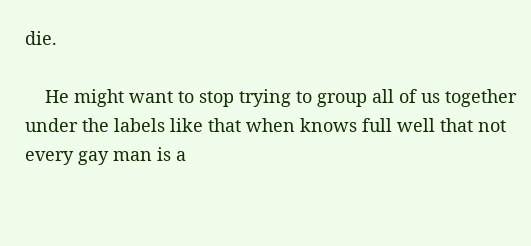die.

    He might want to stop trying to group all of us together under the labels like that when knows full well that not every gay man is a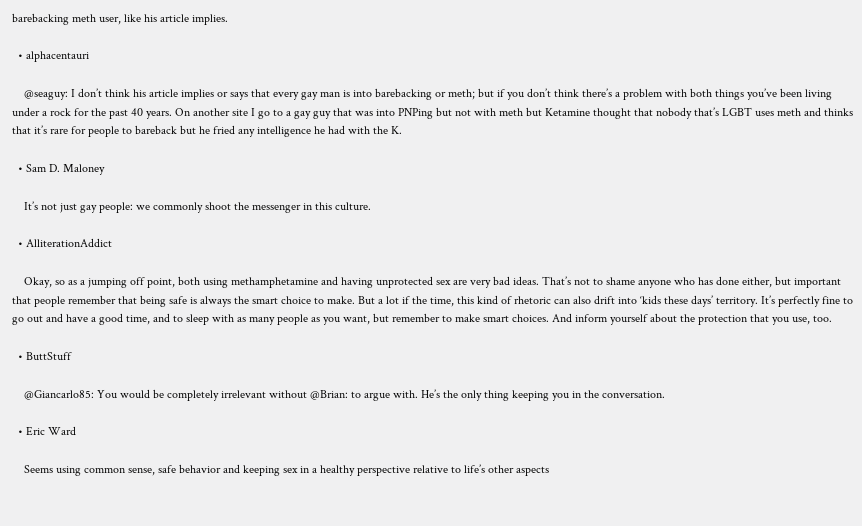barebacking meth user, like his article implies.

  • alphacentauri

    @seaguy: I don’t think his article implies or says that every gay man is into barebacking or meth; but if you don’t think there’s a problem with both things you’ve been living under a rock for the past 40 years. On another site I go to a gay guy that was into PNPing but not with meth but Ketamine thought that nobody that’s LGBT uses meth and thinks that it’s rare for people to bareback but he fried any intelligence he had with the K.

  • Sam D. Maloney

    It’s not just gay people: we commonly shoot the messenger in this culture.

  • AlliterationAddict

    Okay, so as a jumping off point, both using methamphetamine and having unprotected sex are very bad ideas. That’s not to shame anyone who has done either, but important that people remember that being safe is always the smart choice to make. But a lot if the time, this kind of rhetoric can also drift into ‘kids these days’ territory. It’s perfectly fine to go out and have a good time, and to sleep with as many people as you want, but remember to make smart choices. And inform yourself about the protection that you use, too.

  • ButtStuff

    @Giancarlo85: You would be completely irrelevant without @Brian: to argue with. He’s the only thing keeping you in the conversation.

  • Eric Ward

    Seems using common sense, safe behavior and keeping sex in a healthy perspective relative to life’s other aspects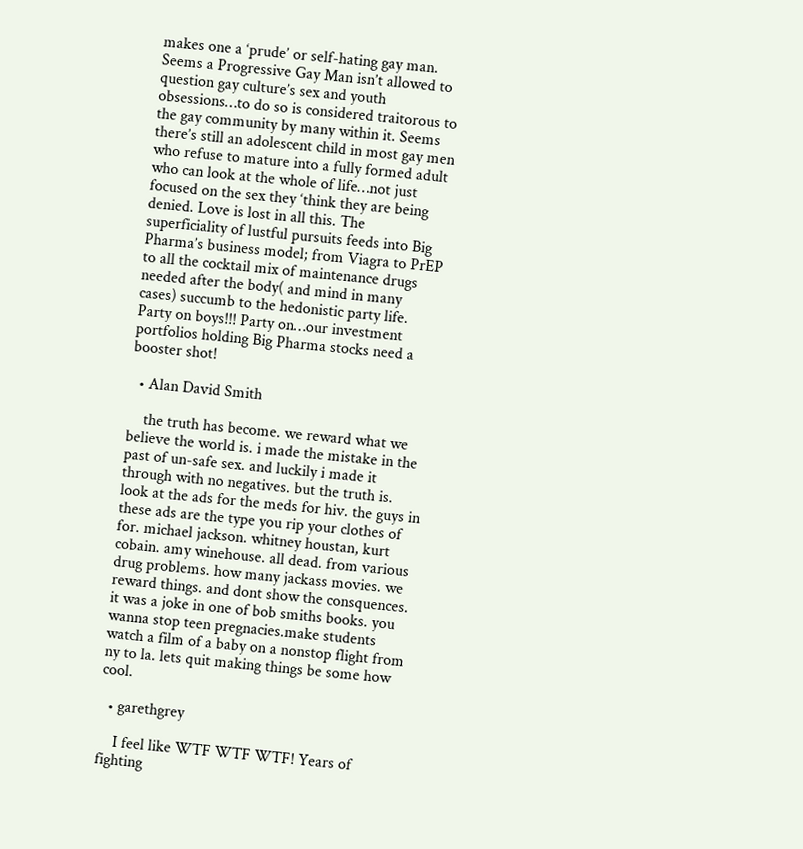makes one a ‘prude’ or self-hating gay man. Seems a Progressive Gay Man isn’t allowed to question gay culture’s sex and youth obsessions…to do so is considered traitorous to the gay community by many within it. Seems there’s still an adolescent child in most gay men who refuse to mature into a fully formed adult who can look at the whole of life…not just focused on the sex they ‘think they are being denied. Love is lost in all this. The superficiality of lustful pursuits feeds into Big Pharma’s business model; from Viagra to PrEP to all the cocktail mix of maintenance drugs needed after the body( and mind in many cases) succumb to the hedonistic party life. Party on boys!!! Party on…our investment portfolios holding Big Pharma stocks need a booster shot!

  • Alan David Smith

    the truth has become. we reward what we believe the world is. i made the mistake in the past of un-safe sex. and luckily i made it through with no negatives. but the truth is. look at the ads for the meds for hiv. the guys in these ads are the type you rip your clothes of for. michael jackson. whitney houstan, kurt cobain. amy winehouse. all dead. from various drug problems. how many jackass movies. we reward things. and dont show the consquences. it was a joke in one of bob smiths books. you wanna stop teen pregnacies.make students watch a film of a baby on a nonstop flight from ny to la. lets quit making things be some how cool.

  • garethgrey

    I feel like WTF WTF WTF! Years of fighting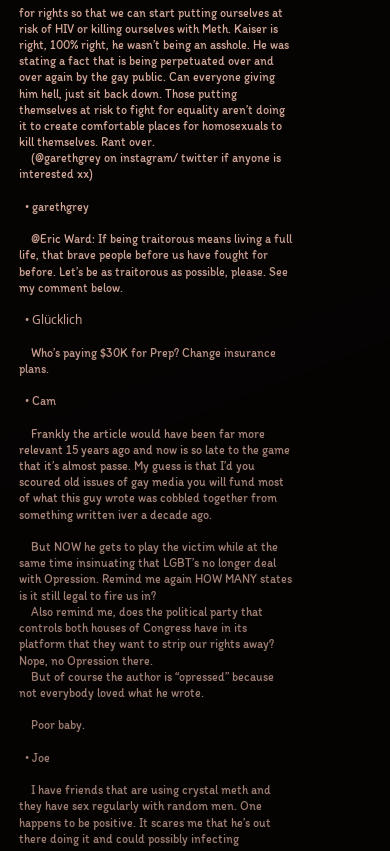for rights so that we can start putting ourselves at risk of HIV or killing ourselves with Meth. Kaiser is right, 100% right, he wasn’t being an asshole. He was stating a fact that is being perpetuated over and over again by the gay public. Can everyone giving him hell, just sit back down. Those putting themselves at risk to fight for equality aren’t doing it to create comfortable places for homosexuals to kill themselves. Rant over.
    (@garethgrey on instagram/ twitter if anyone is interested xx)

  • garethgrey

    @Eric Ward: If being traitorous means living a full life, that brave people before us have fought for before. Let’s be as traitorous as possible, please. See my comment below.

  • Glücklich

    Who’s paying $30K for Prep? Change insurance plans.

  • Cam

    Frankly the article would have been far more relevant 15 years ago and now is so late to the game that it’s almost passe. My guess is that I’d you scoured old issues of gay media you will fund most of what this guy wrote was cobbled together from something written iver a decade ago.

    But NOW he gets to play the victim while at the same time insinuating that LGBT’s no longer deal with Opression. Remind me again HOW MANY states is it still legal to fire us in?
    Also remind me, does the political party that controls both houses of Congress have in its platform that they want to strip our rights away? Nope, no Opression there.
    But of course the author is “opressed” because not everybody loved what he wrote.

    Poor baby.

  • Joe

    I have friends that are using crystal meth and they have sex regularly with random men. One happens to be positive. It scares me that he’s out there doing it and could possibly infecting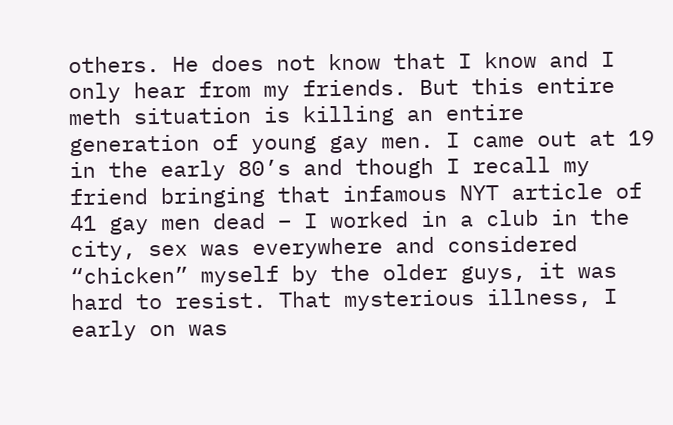others. He does not know that I know and I only hear from my friends. But this entire meth situation is killing an entire generation of young gay men. I came out at 19 in the early 80’s and though I recall my friend bringing that infamous NYT article of 41 gay men dead – I worked in a club in the city, sex was everywhere and considered “chicken” myself by the older guys, it was hard to resist. That mysterious illness, I early on was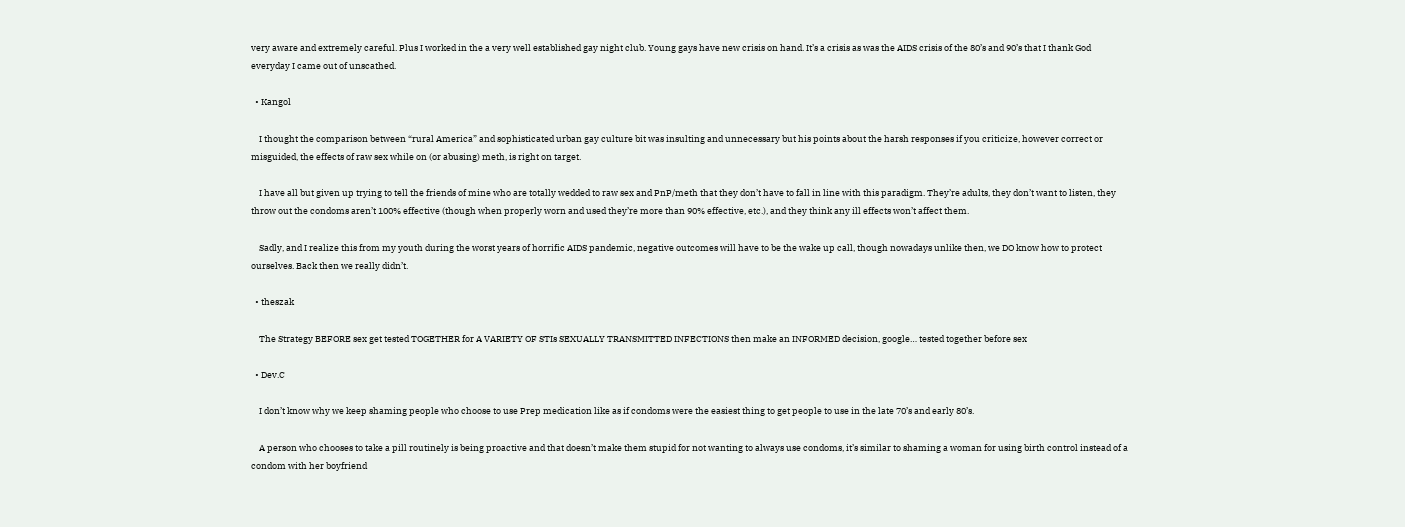very aware and extremely careful. Plus I worked in the a very well established gay night club. Young gays have new crisis on hand. It’s a crisis as was the AIDS crisis of the 80’s and 90’s that I thank God everyday I came out of unscathed.

  • Kangol

    I thought the comparison between “rural America” and sophisticated urban gay culture bit was insulting and unnecessary but his points about the harsh responses if you criticize, however correct or misguided, the effects of raw sex while on (or abusing) meth, is right on target.

    I have all but given up trying to tell the friends of mine who are totally wedded to raw sex and PnP/meth that they don’t have to fall in line with this paradigm. They’re adults, they don’t want to listen, they throw out the condoms aren’t 100% effective (though when properly worn and used they’re more than 90% effective, etc.), and they think any ill effects won’t affect them.

    Sadly, and I realize this from my youth during the worst years of horrific AIDS pandemic, negative outcomes will have to be the wake up call, though nowadays unlike then, we DO know how to protect ourselves. Back then we really didn’t.

  • theszak

    The Strategy BEFORE sex get tested TOGETHER for A VARIETY OF STIs SEXUALLY TRANSMITTED INFECTIONS then make an INFORMED decision, google… tested together before sex

  • Dev.C

    I don’t know why we keep shaming people who choose to use Prep medication like as if condoms were the easiest thing to get people to use in the late 70’s and early 80’s.

    A person who chooses to take a pill routinely is being proactive and that doesn’t make them stupid for not wanting to always use condoms, it’s similar to shaming a woman for using birth control instead of a condom with her boyfriend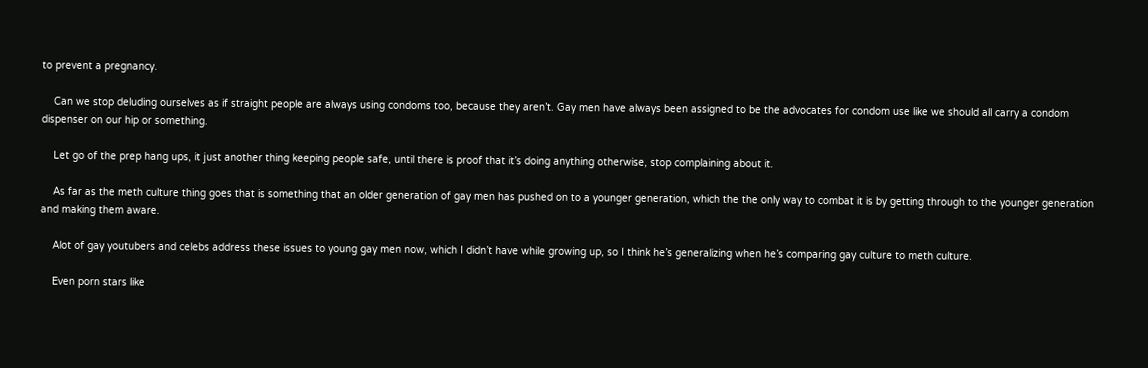to prevent a pregnancy.

    Can we stop deluding ourselves as if straight people are always using condoms too, because they aren’t. Gay men have always been assigned to be the advocates for condom use like we should all carry a condom dispenser on our hip or something.

    Let go of the prep hang ups, it just another thing keeping people safe, until there is proof that it’s doing anything otherwise, stop complaining about it.

    As far as the meth culture thing goes that is something that an older generation of gay men has pushed on to a younger generation, which the the only way to combat it is by getting through to the younger generation and making them aware.

    Alot of gay youtubers and celebs address these issues to young gay men now, which I didn’t have while growing up, so I think he’s generalizing when he’s comparing gay culture to meth culture.

    Even porn stars like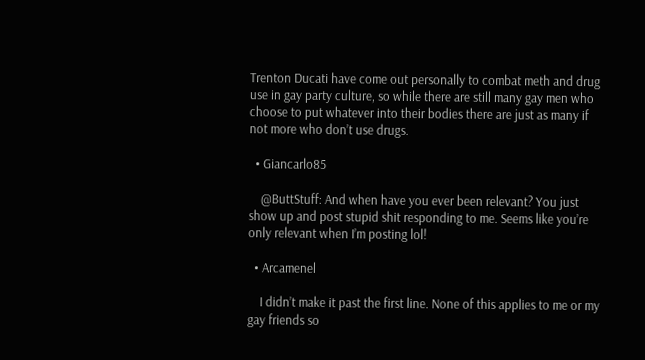Trenton Ducati have come out personally to combat meth and drug use in gay party culture, so while there are still many gay men who choose to put whatever into their bodies there are just as many if not more who don’t use drugs.

  • Giancarlo85

    @ButtStuff: And when have you ever been relevant? You just show up and post stupid shit responding to me. Seems like you’re only relevant when I’m posting lol!

  • Arcamenel

    I didn’t make it past the first line. None of this applies to me or my gay friends so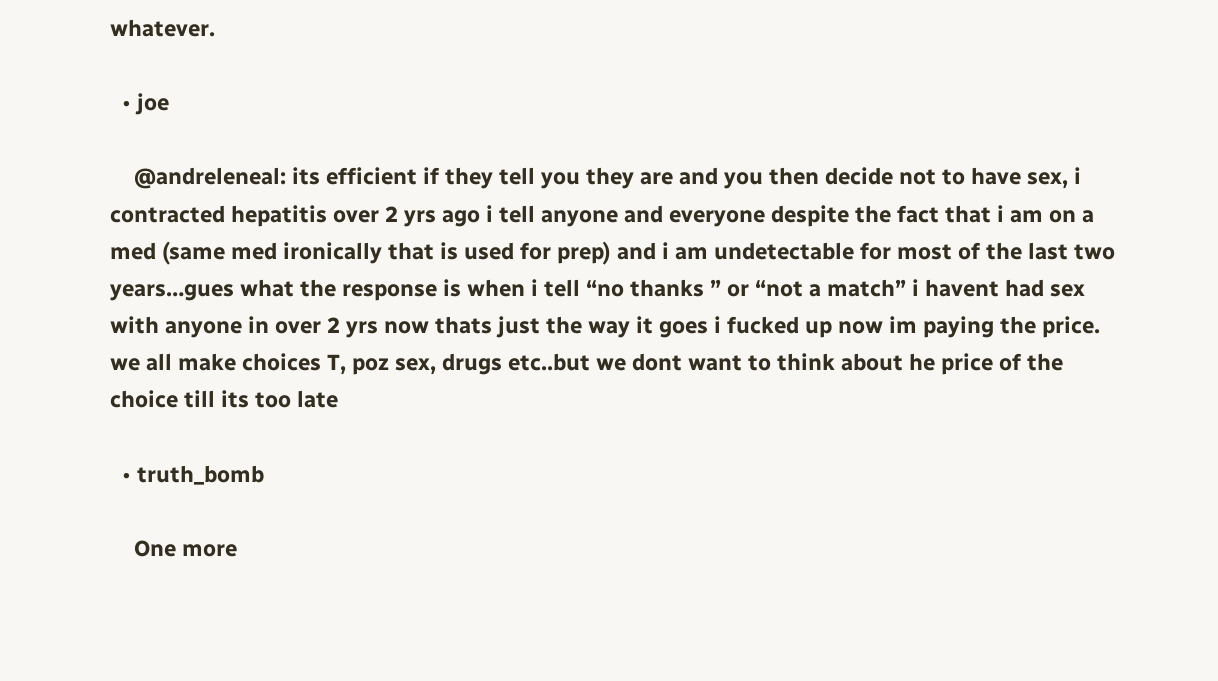whatever.

  • joe

    @andreleneal: its efficient if they tell you they are and you then decide not to have sex, i contracted hepatitis over 2 yrs ago i tell anyone and everyone despite the fact that i am on a med (same med ironically that is used for prep) and i am undetectable for most of the last two years…gues what the response is when i tell “no thanks ” or “not a match” i havent had sex with anyone in over 2 yrs now thats just the way it goes i fucked up now im paying the price. we all make choices T, poz sex, drugs etc..but we dont want to think about he price of the choice till its too late

  • truth_bomb

    One more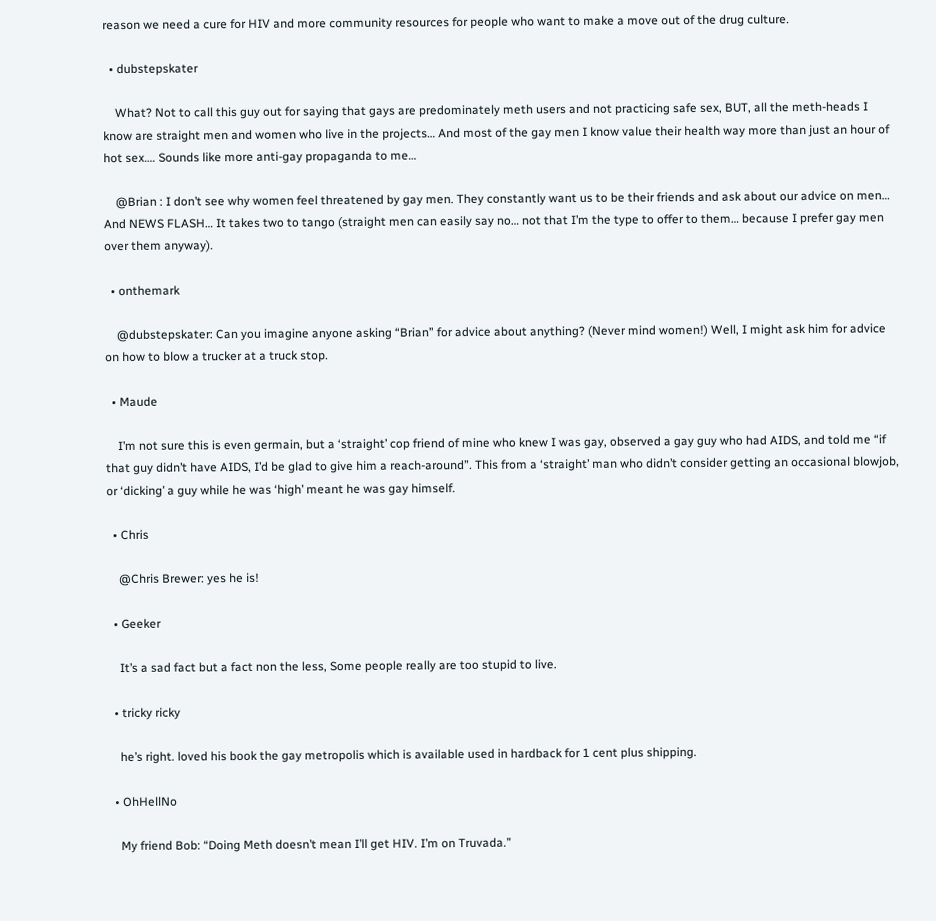reason we need a cure for HIV and more community resources for people who want to make a move out of the drug culture.

  • dubstepskater

    What? Not to call this guy out for saying that gays are predominately meth users and not practicing safe sex, BUT, all the meth-heads I know are straight men and women who live in the projects… And most of the gay men I know value their health way more than just an hour of hot sex…. Sounds like more anti-gay propaganda to me…

    @Brian : I don’t see why women feel threatened by gay men. They constantly want us to be their friends and ask about our advice on men… And NEWS FLASH… It takes two to tango (straight men can easily say no… not that I’m the type to offer to them… because I prefer gay men over them anyway).

  • onthemark

    @dubstepskater: Can you imagine anyone asking “Brian” for advice about anything? (Never mind women!) Well, I might ask him for advice on how to blow a trucker at a truck stop.

  • Maude

    I’m not sure this is even germain, but a ‘straight’ cop friend of mine who knew I was gay, observed a gay guy who had AIDS, and told me “if that guy didn’t have AIDS, I’d be glad to give him a reach-around”. This from a ‘straight’ man who didn’t consider getting an occasional blowjob, or ‘dicking’ a guy while he was ‘high’ meant he was gay himself.

  • Chris

    @Chris Brewer: yes he is!

  • Geeker

    It’s a sad fact but a fact non the less, Some people really are too stupid to live.

  • tricky ricky

    he’s right. loved his book the gay metropolis which is available used in hardback for 1 cent plus shipping.

  • OhHellNo

    My friend Bob: “Doing Meth doesn’t mean I’ll get HIV. I’m on Truvada.”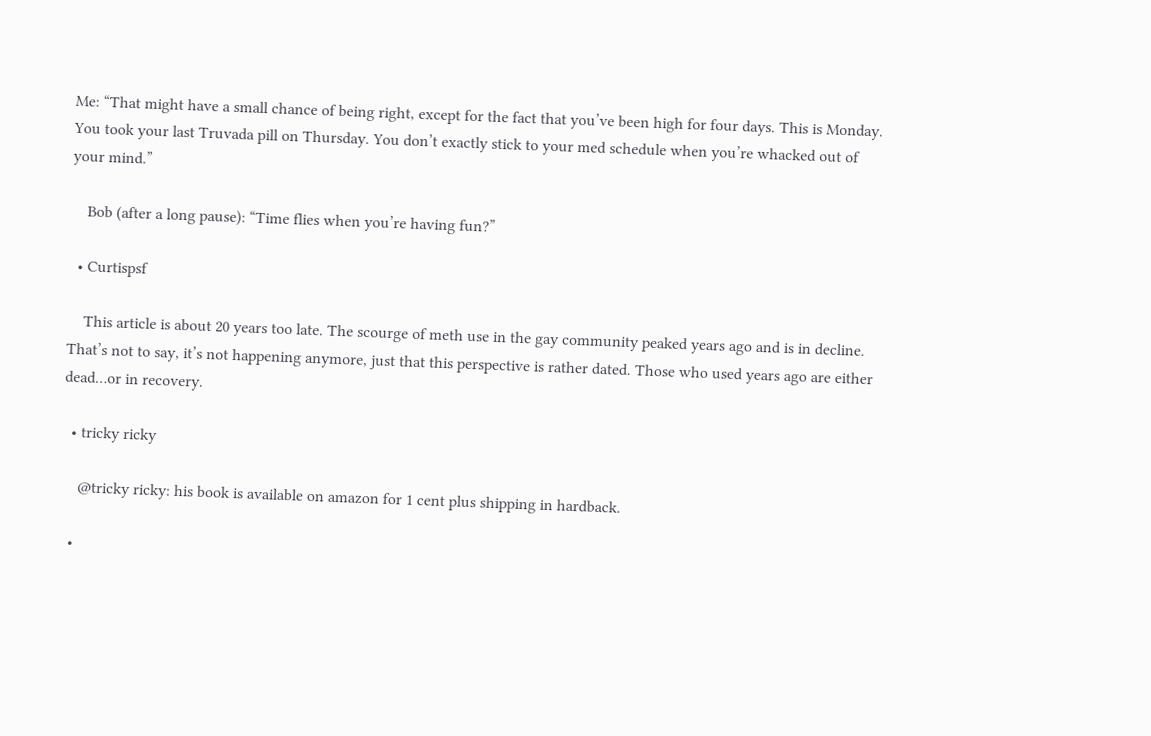Me: “That might have a small chance of being right, except for the fact that you’ve been high for four days. This is Monday. You took your last Truvada pill on Thursday. You don’t exactly stick to your med schedule when you’re whacked out of your mind.”

    Bob (after a long pause): “Time flies when you’re having fun?”

  • Curtispsf

    This article is about 20 years too late. The scourge of meth use in the gay community peaked years ago and is in decline. That’s not to say, it’s not happening anymore, just that this perspective is rather dated. Those who used years ago are either dead…or in recovery.

  • tricky ricky

    @tricky ricky: his book is available on amazon for 1 cent plus shipping in hardback.

  •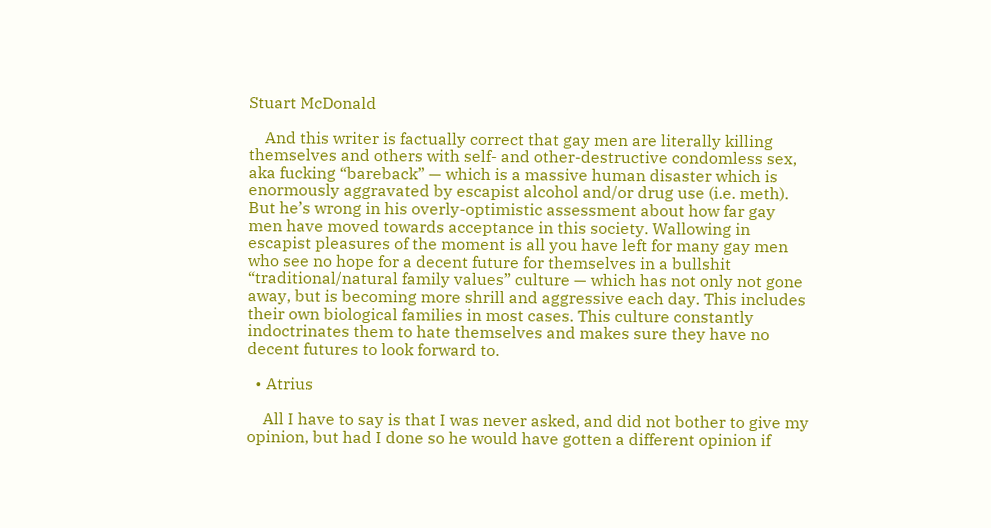Stuart McDonald

    And this writer is factually correct that gay men are literally killing themselves and others with self- and other-destructive condomless sex, aka fucking “bareback” — which is a massive human disaster which is enormously aggravated by escapist alcohol and/or drug use (i.e. meth). But he’s wrong in his overly-optimistic assessment about how far gay men have moved towards acceptance in this society. Wallowing in escapist pleasures of the moment is all you have left for many gay men who see no hope for a decent future for themselves in a bullshit “traditional/natural family values” culture — which has not only not gone away, but is becoming more shrill and aggressive each day. This includes their own biological families in most cases. This culture constantly indoctrinates them to hate themselves and makes sure they have no decent futures to look forward to.

  • Atrius

    All I have to say is that I was never asked, and did not bother to give my opinion, but had I done so he would have gotten a different opinion if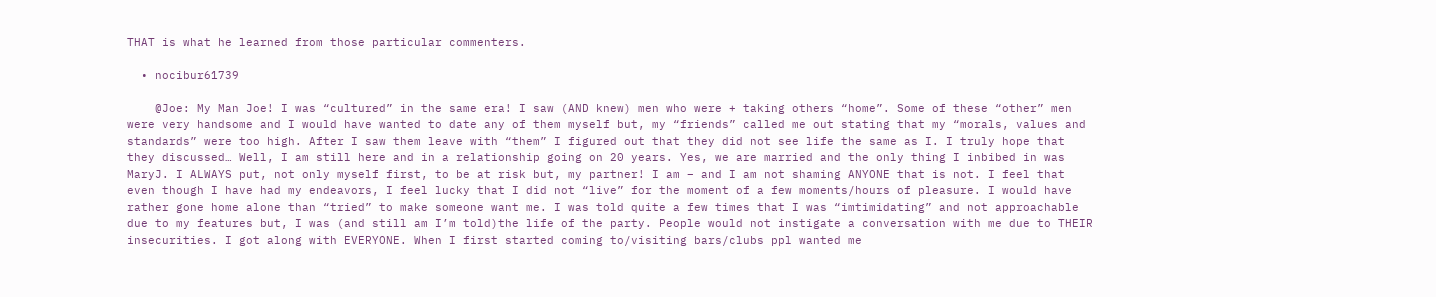THAT is what he learned from those particular commenters.

  • nocibur61739

    @Joe: My Man Joe! I was “cultured” in the same era! I saw (AND knew) men who were + taking others “home”. Some of these “other” men were very handsome and I would have wanted to date any of them myself but, my “friends” called me out stating that my “morals, values and standards” were too high. After I saw them leave with “them” I figured out that they did not see life the same as I. I truly hope that they discussed… Well, I am still here and in a relationship going on 20 years. Yes, we are married and the only thing I inbibed in was MaryJ. I ALWAYS put, not only myself first, to be at risk but, my partner! I am – and I am not shaming ANYONE that is not. I feel that even though I have had my endeavors, I feel lucky that I did not “live” for the moment of a few moments/hours of pleasure. I would have rather gone home alone than “tried” to make someone want me. I was told quite a few times that I was “imtimidating” and not approachable due to my features but, I was (and still am I’m told)the life of the party. People would not instigate a conversation with me due to THEIR insecurities. I got along with EVERYONE. When I first started coming to/visiting bars/clubs ppl wanted me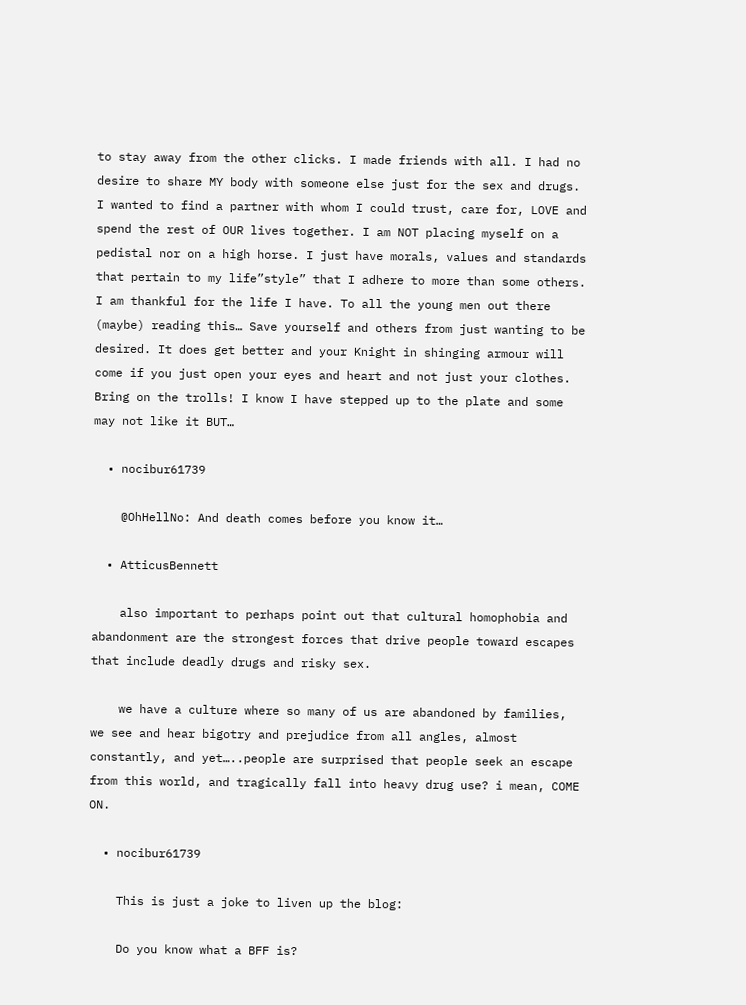to stay away from the other clicks. I made friends with all. I had no desire to share MY body with someone else just for the sex and drugs. I wanted to find a partner with whom I could trust, care for, LOVE and spend the rest of OUR lives together. I am NOT placing myself on a pedistal nor on a high horse. I just have morals, values and standards that pertain to my life”style” that I adhere to more than some others. I am thankful for the life I have. To all the young men out there (maybe) reading this… Save yourself and others from just wanting to be desired. It does get better and your Knight in shinging armour will come if you just open your eyes and heart and not just your clothes. Bring on the trolls! I know I have stepped up to the plate and some may not like it BUT…

  • nocibur61739

    @OhHellNo: And death comes before you know it…

  • AtticusBennett

    also important to perhaps point out that cultural homophobia and abandonment are the strongest forces that drive people toward escapes that include deadly drugs and risky sex.

    we have a culture where so many of us are abandoned by families, we see and hear bigotry and prejudice from all angles, almost constantly, and yet…..people are surprised that people seek an escape from this world, and tragically fall into heavy drug use? i mean, COME ON.

  • nocibur61739

    This is just a joke to liven up the blog:

    Do you know what a BFF is?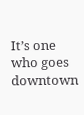It’s one who goes downtown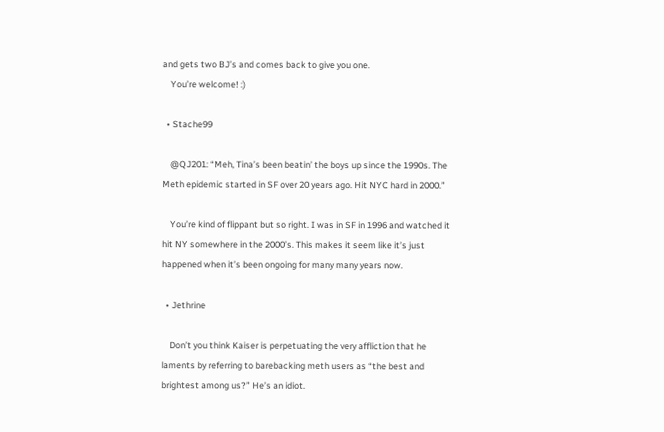and gets two BJ’s and comes back to give you one.
    You’re welcome! :)

  • Stache99

    @QJ201: “Meh, Tina’s been beatin’ the boys up since the 1990s. The Meth epidemic started in SF over 20 years ago. Hit NYC hard in 2000.”

    You’re kind of flippant but so right. I was in SF in 1996 and watched it hit NY somewhere in the 2000’s. This makes it seem like it’s just happened when it’s been ongoing for many many years now.

  • Jethrine

    Don’t you think Kaiser is perpetuating the very affliction that he laments by referring to barebacking meth users as “the best and brightest among us?” He’s an idiot.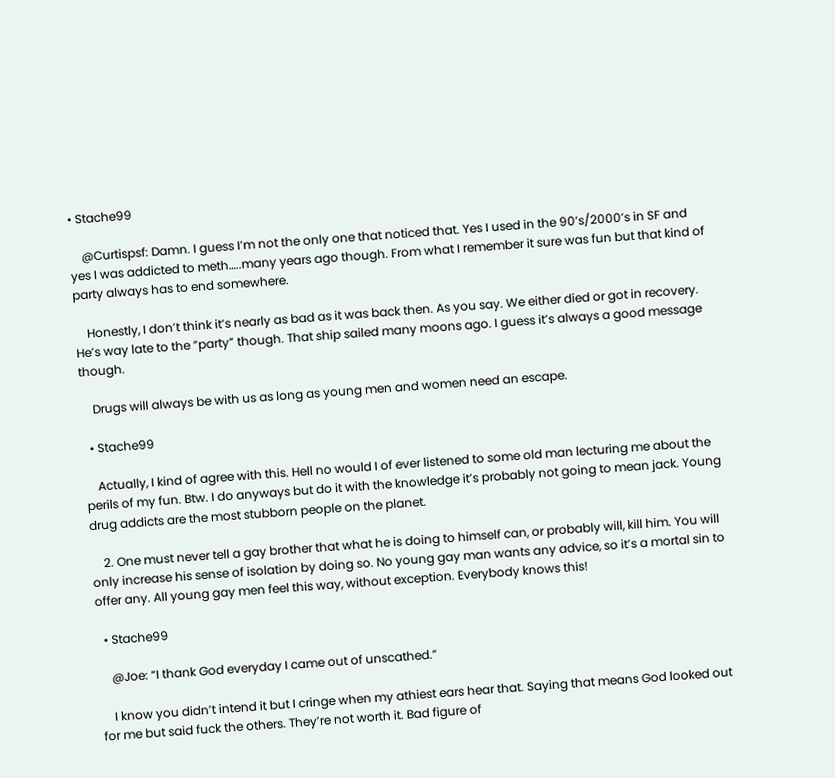• Stache99

    @Curtispsf: Damn. I guess I’m not the only one that noticed that. Yes I used in the 90’s/2000’s in SF and yes I was addicted to meth…..many years ago though. From what I remember it sure was fun but that kind of party always has to end somewhere.

    Honestly, I don’t think it’s nearly as bad as it was back then. As you say. We either died or got in recovery. He’s way late to the “party” though. That ship sailed many moons ago. I guess it’s always a good message though.

    Drugs will always be with us as long as young men and women need an escape.

  • Stache99

    Actually, I kind of agree with this. Hell no would I of ever listened to some old man lecturing me about the perils of my fun. Btw. I do anyways but do it with the knowledge it’s probably not going to mean jack. Young drug addicts are the most stubborn people on the planet.

    2. One must never tell a gay brother that what he is doing to himself can, or probably will, kill him. You will only increase his sense of isolation by doing so. No young gay man wants any advice, so it’s a mortal sin to offer any. All young gay men feel this way, without exception. Everybody knows this!

  • Stache99

    @Joe: “I thank God everyday I came out of unscathed.”

    I know you didn’t intend it but I cringe when my athiest ears hear that. Saying that means God looked out for me but said fuck the others. They’re not worth it. Bad figure of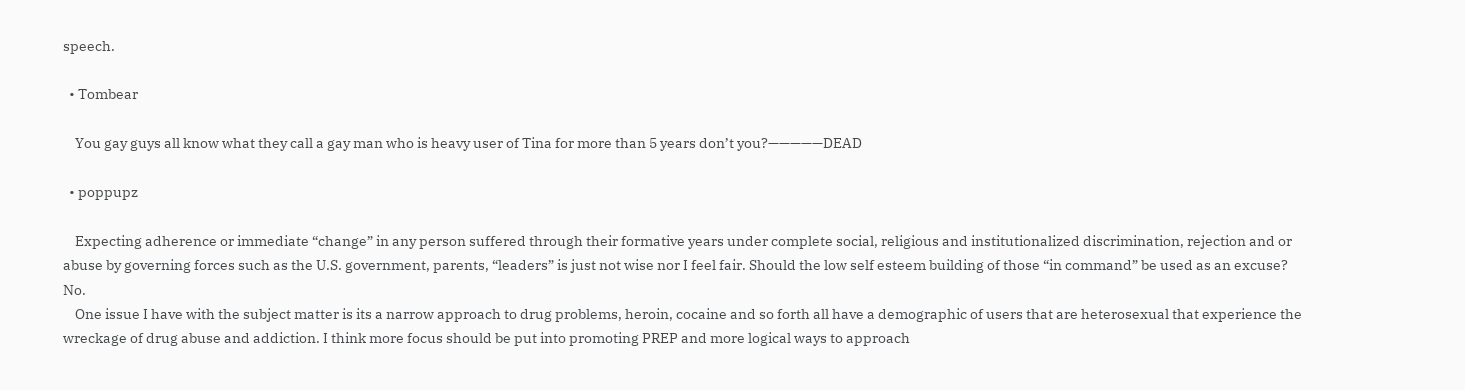speech.

  • Tombear

    You gay guys all know what they call a gay man who is heavy user of Tina for more than 5 years don’t you?—————DEAD

  • poppupz

    Expecting adherence or immediate “change” in any person suffered through their formative years under complete social, religious and institutionalized discrimination, rejection and or abuse by governing forces such as the U.S. government, parents, “leaders” is just not wise nor I feel fair. Should the low self esteem building of those “in command” be used as an excuse? No.
    One issue I have with the subject matter is its a narrow approach to drug problems, heroin, cocaine and so forth all have a demographic of users that are heterosexual that experience the wreckage of drug abuse and addiction. I think more focus should be put into promoting PREP and more logical ways to approach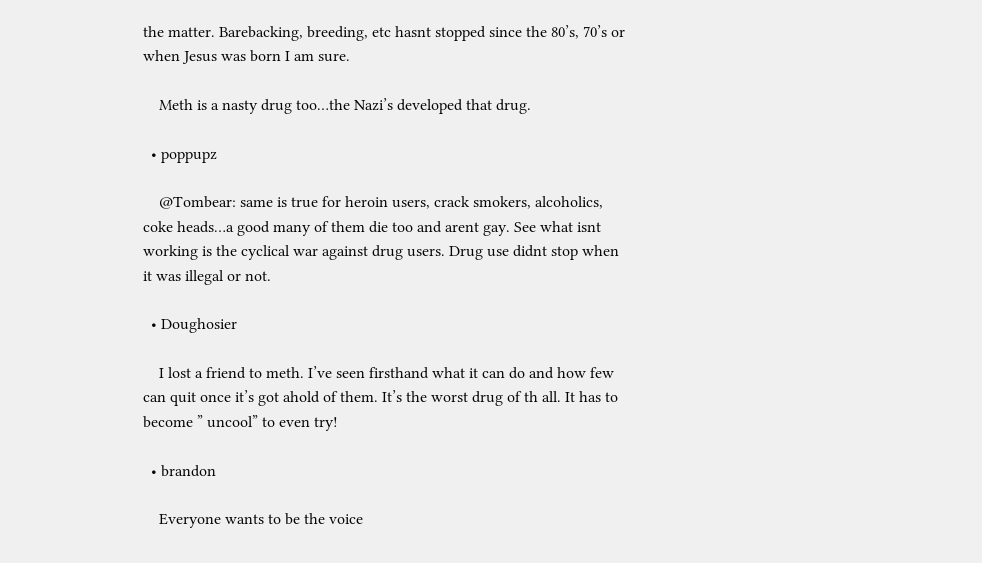the matter. Barebacking, breeding, etc hasnt stopped since the 80’s, 70’s or when Jesus was born I am sure.

    Meth is a nasty drug too…the Nazi’s developed that drug.

  • poppupz

    @Tombear: same is true for heroin users, crack smokers, alcoholics, coke heads…a good many of them die too and arent gay. See what isnt working is the cyclical war against drug users. Drug use didnt stop when it was illegal or not.

  • Doughosier

    I lost a friend to meth. I’ve seen firsthand what it can do and how few can quit once it’s got ahold of them. It’s the worst drug of th all. It has to become ” uncool” to even try!

  • brandon

    Everyone wants to be the voice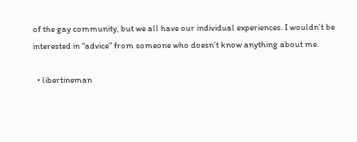of the gay community, but we all have our individual experiences. I wouldn’t be interested in “advice” from someone who doesn’t know anything about me.

  • libertineman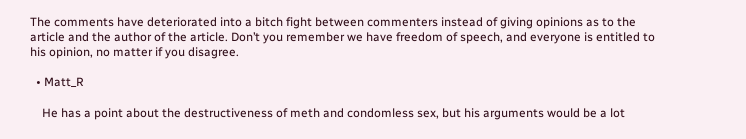The comments have deteriorated into a bitch fight between commenters instead of giving opinions as to the article and the author of the article. Don’t you remember we have freedom of speech, and everyone is entitled to his opinion, no matter if you disagree.

  • Matt_R

    He has a point about the destructiveness of meth and condomless sex, but his arguments would be a lot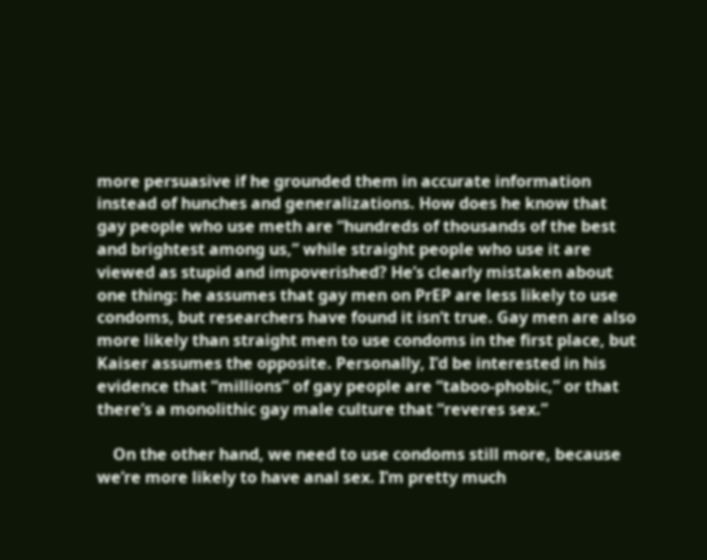more persuasive if he grounded them in accurate information instead of hunches and generalizations. How does he know that gay people who use meth are “hundreds of thousands of the best and brightest among us,” while straight people who use it are viewed as stupid and impoverished? He’s clearly mistaken about one thing: he assumes that gay men on PrEP are less likely to use condoms, but researchers have found it isn’t true. Gay men are also more likely than straight men to use condoms in the first place, but Kaiser assumes the opposite. Personally, I’d be interested in his evidence that “millions” of gay people are “taboo-phobic,” or that there’s a monolithic gay male culture that “reveres sex.”

    On the other hand, we need to use condoms still more, because we’re more likely to have anal sex. I’m pretty much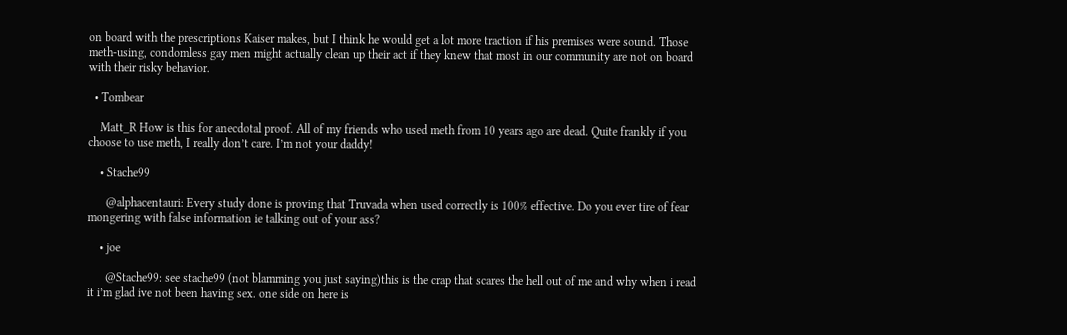on board with the prescriptions Kaiser makes, but I think he would get a lot more traction if his premises were sound. Those meth-using, condomless gay men might actually clean up their act if they knew that most in our community are not on board with their risky behavior.

  • Tombear

    Matt_R How is this for anecdotal proof. All of my friends who used meth from 10 years ago are dead. Quite frankly if you choose to use meth, I really don’t care. I’m not your daddy!

    • Stache99

      @alphacentauri: Every study done is proving that Truvada when used correctly is 100% effective. Do you ever tire of fear mongering with false information ie talking out of your ass?

    • joe

      @Stache99: see stache99 (not blamming you just saying)this is the crap that scares the hell out of me and why when i read it i’m glad ive not been having sex. one side on here is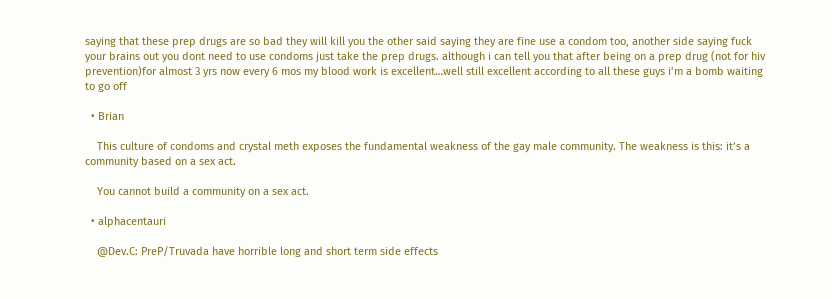saying that these prep drugs are so bad they will kill you the other said saying they are fine use a condom too, another side saying fuck your brains out you dont need to use condoms just take the prep drugs. although i can tell you that after being on a prep drug (not for hiv prevention)for almost 3 yrs now every 6 mos my blood work is excellent…well still excellent according to all these guys i’m a bomb waiting to go off

  • Brian

    This culture of condoms and crystal meth exposes the fundamental weakness of the gay male community. The weakness is this: it’s a community based on a sex act.

    You cannot build a community on a sex act.

  • alphacentauri

    @Dev.C: PreP/Truvada have horrible long and short term side effects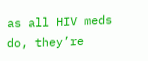as all HIV meds do, they’re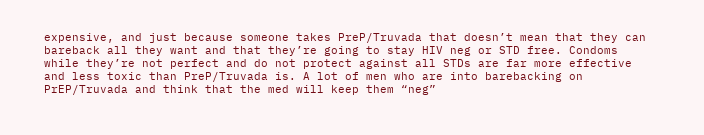expensive, and just because someone takes PreP/Truvada that doesn’t mean that they can bareback all they want and that they’re going to stay HIV neg or STD free. Condoms while they’re not perfect and do not protect against all STDs are far more effective and less toxic than PreP/Truvada is. A lot of men who are into barebacking on PrEP/Truvada and think that the med will keep them “neg”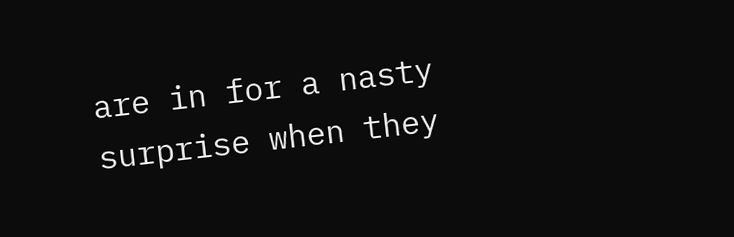are in for a nasty surprise when they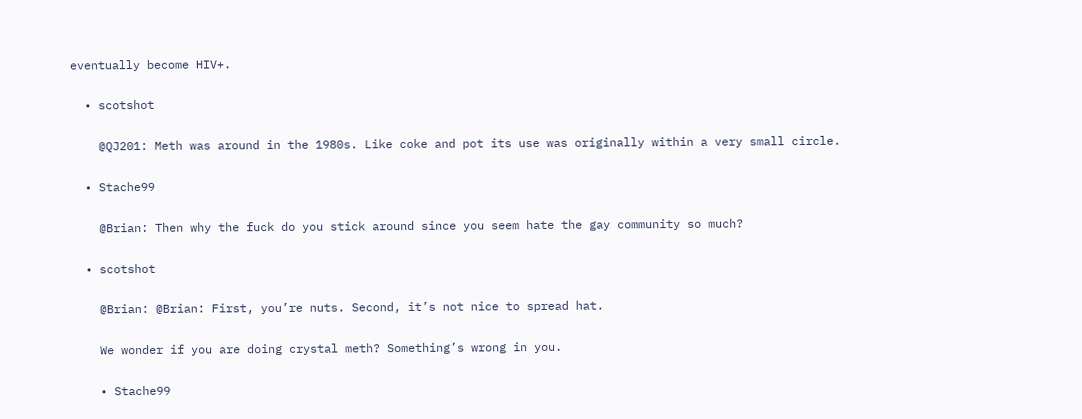eventually become HIV+.

  • scotshot

    @QJ201: Meth was around in the 1980s. Like coke and pot its use was originally within a very small circle.

  • Stache99

    @Brian: Then why the fuck do you stick around since you seem hate the gay community so much?

  • scotshot

    @Brian: @Brian: First, you’re nuts. Second, it’s not nice to spread hat.

    We wonder if you are doing crystal meth? Something’s wrong in you.

    • Stache99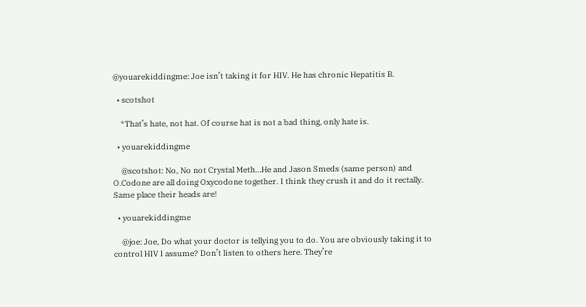@youarekiddingme: Joe isn’t taking it for HIV. He has chronic Hepatitis B.

  • scotshot

    *That’s hate, not hat. Of course hat is not a bad thing, only hate is.

  • youarekiddingme

    @scotshot: No, No not Crystal Meth…He and Jason Smeds (same person) and O.Codone are all doing Oxycodone together. I think they crush it and do it rectally. Same place their heads are!

  • youarekiddingme

    @joe: Joe, Do what your doctor is tellying you to do. You are obviously taking it to control HIV I assume? Don’t listen to others here. They’re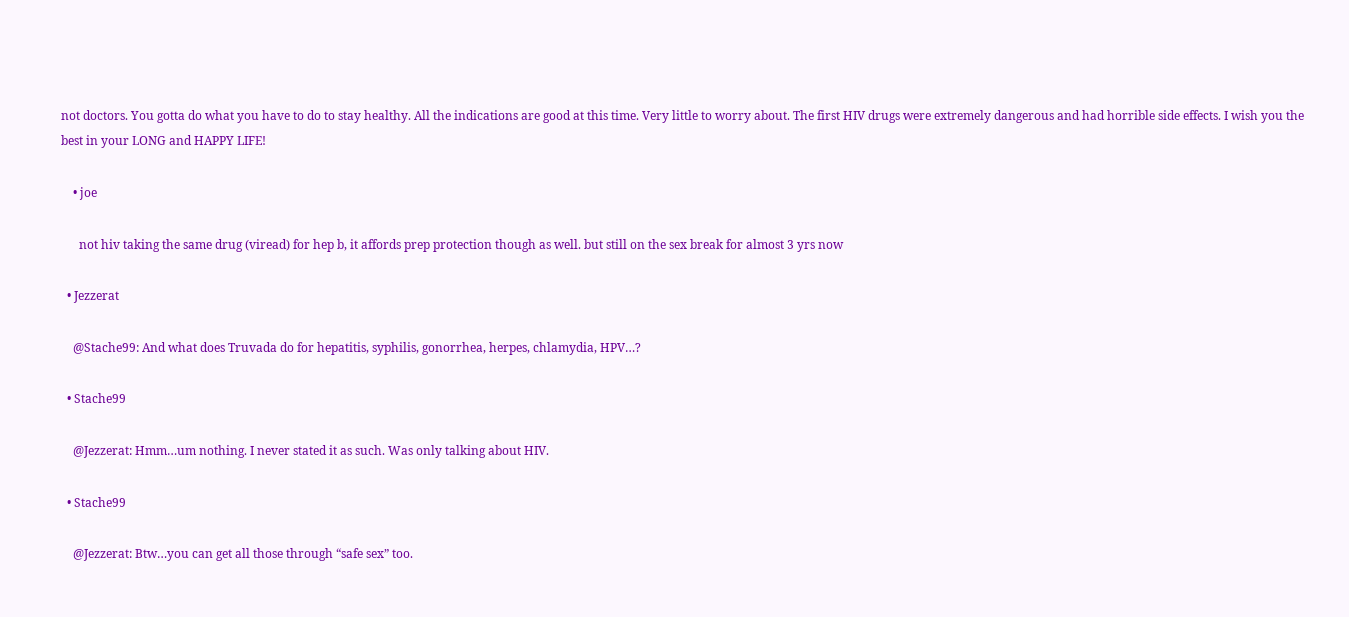not doctors. You gotta do what you have to do to stay healthy. All the indications are good at this time. Very little to worry about. The first HIV drugs were extremely dangerous and had horrible side effects. I wish you the best in your LONG and HAPPY LIFE!

    • joe

      not hiv taking the same drug (viread) for hep b, it affords prep protection though as well. but still on the sex break for almost 3 yrs now

  • Jezzerat

    @Stache99: And what does Truvada do for hepatitis, syphilis, gonorrhea, herpes, chlamydia, HPV…?

  • Stache99

    @Jezzerat: Hmm…um nothing. I never stated it as such. Was only talking about HIV.

  • Stache99

    @Jezzerat: Btw…you can get all those through “safe sex” too.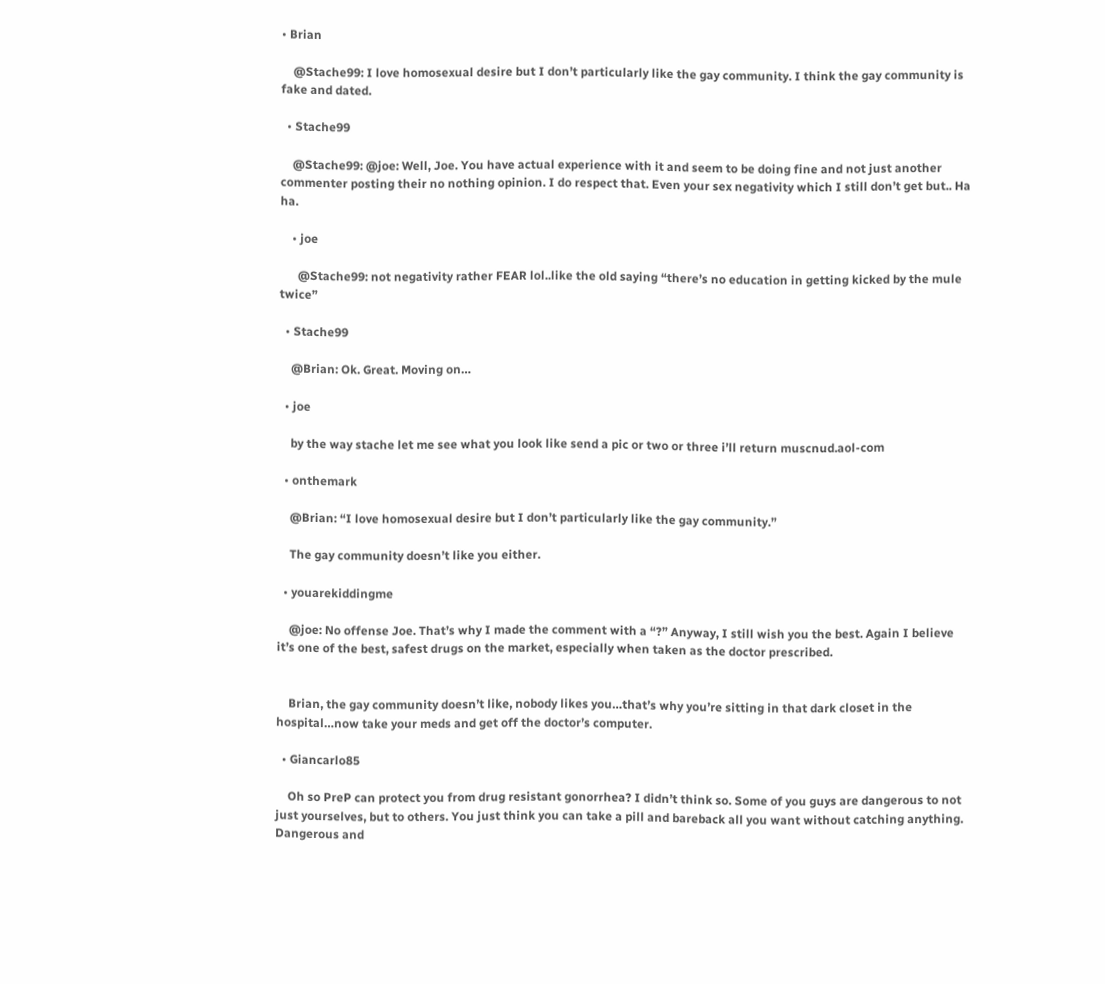• Brian

    @Stache99: I love homosexual desire but I don’t particularly like the gay community. I think the gay community is fake and dated.

  • Stache99

    @Stache99: @joe: Well, Joe. You have actual experience with it and seem to be doing fine and not just another commenter posting their no nothing opinion. I do respect that. Even your sex negativity which I still don’t get but.. Ha ha.

    • joe

      @Stache99: not negativity rather FEAR lol..like the old saying “there’s no education in getting kicked by the mule twice”

  • Stache99

    @Brian: Ok. Great. Moving on…

  • joe

    by the way stache let me see what you look like send a pic or two or three i’ll return muscnud.aol-com

  • onthemark

    @Brian: “I love homosexual desire but I don’t particularly like the gay community.”

    The gay community doesn’t like you either.

  • youarekiddingme

    @joe: No offense Joe. That’s why I made the comment with a “?” Anyway, I still wish you the best. Again I believe it’s one of the best, safest drugs on the market, especially when taken as the doctor prescribed.


    Brian, the gay community doesn’t like, nobody likes you…that’s why you’re sitting in that dark closet in the hospital…now take your meds and get off the doctor’s computer.

  • Giancarlo85

    Oh so PreP can protect you from drug resistant gonorrhea? I didn’t think so. Some of you guys are dangerous to not just yourselves, but to others. You just think you can take a pill and bareback all you want without catching anything. Dangerous and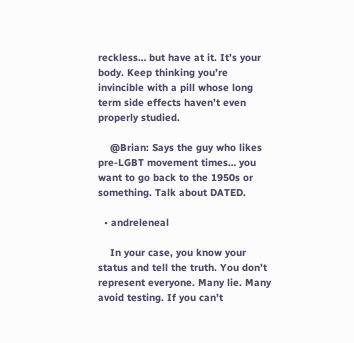reckless… but have at it. It’s your body. Keep thinking you’re invincible with a pill whose long term side effects haven’t even properly studied.

    @Brian: Says the guy who likes pre-LGBT movement times… you want to go back to the 1950s or something. Talk about DATED.

  • andreleneal

    In your case, you know your status and tell the truth. You don’t represent everyone. Many lie. Many avoid testing. If you can’t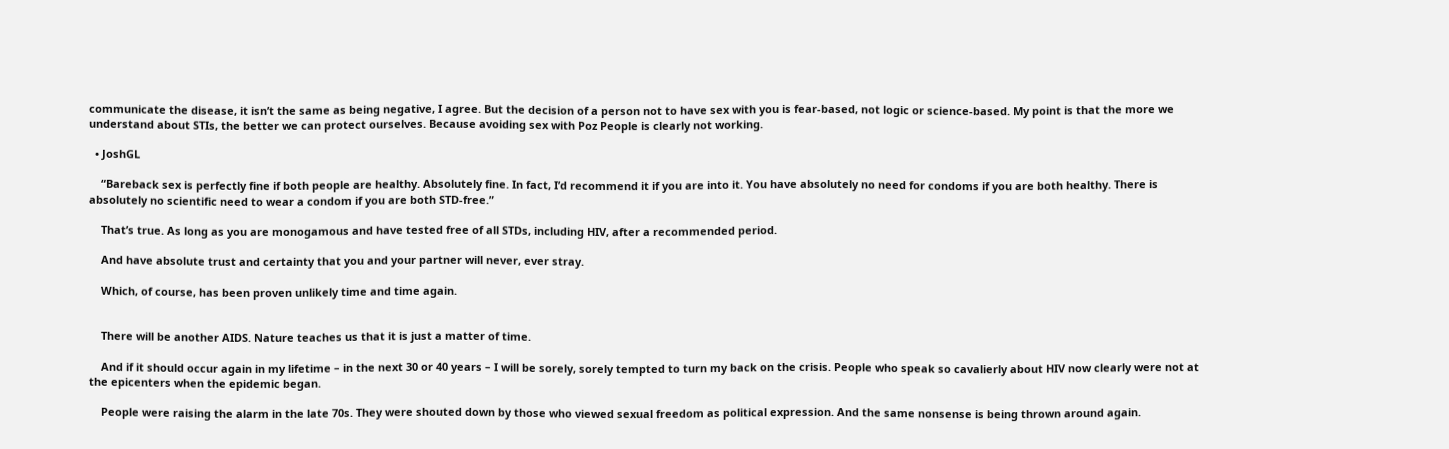communicate the disease, it isn’t the same as being negative, I agree. But the decision of a person not to have sex with you is fear-based, not logic or science-based. My point is that the more we understand about STIs, the better we can protect ourselves. Because avoiding sex with Poz People is clearly not working.

  • JoshGL

    “Bareback sex is perfectly fine if both people are healthy. Absolutely fine. In fact, I’d recommend it if you are into it. You have absolutely no need for condoms if you are both healthy. There is absolutely no scientific need to wear a condom if you are both STD-free.”

    That’s true. As long as you are monogamous and have tested free of all STDs, including HIV, after a recommended period.

    And have absolute trust and certainty that you and your partner will never, ever stray.

    Which, of course, has been proven unlikely time and time again.


    There will be another AIDS. Nature teaches us that it is just a matter of time.

    And if it should occur again in my lifetime – in the next 30 or 40 years – I will be sorely, sorely tempted to turn my back on the crisis. People who speak so cavalierly about HIV now clearly were not at the epicenters when the epidemic began.

    People were raising the alarm in the late 70s. They were shouted down by those who viewed sexual freedom as political expression. And the same nonsense is being thrown around again.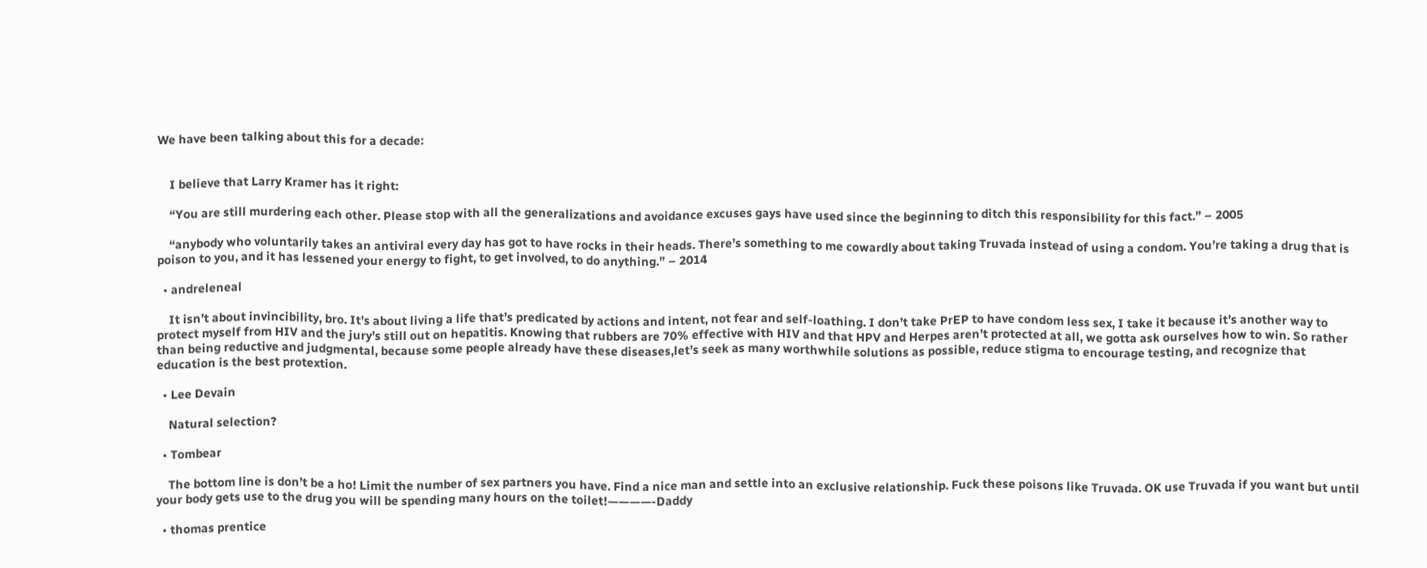We have been talking about this for a decade:


    I believe that Larry Kramer has it right:

    “You are still murdering each other. Please stop with all the generalizations and avoidance excuses gays have used since the beginning to ditch this responsibility for this fact.” – 2005

    “anybody who voluntarily takes an antiviral every day has got to have rocks in their heads. There’s something to me cowardly about taking Truvada instead of using a condom. You’re taking a drug that is poison to you, and it has lessened your energy to fight, to get involved, to do anything.” – 2014

  • andreleneal

    It isn’t about invincibility, bro. It’s about living a life that’s predicated by actions and intent, not fear and self-loathing. I don’t take PrEP to have condom less sex, I take it because it’s another way to protect myself from HIV and the jury’s still out on hepatitis. Knowing that rubbers are 70% effective with HIV and that HPV and Herpes aren’t protected at all, we gotta ask ourselves how to win. So rather than being reductive and judgmental, because some people already have these diseases,let’s seek as many worthwhile solutions as possible, reduce stigma to encourage testing, and recognize that education is the best protextion.

  • Lee Devain

    Natural selection?

  • Tombear

    The bottom line is don’t be a ho! Limit the number of sex partners you have. Find a nice man and settle into an exclusive relationship. Fuck these poisons like Truvada. OK use Truvada if you want but until your body gets use to the drug you will be spending many hours on the toilet!————-Daddy

  • thomas prentice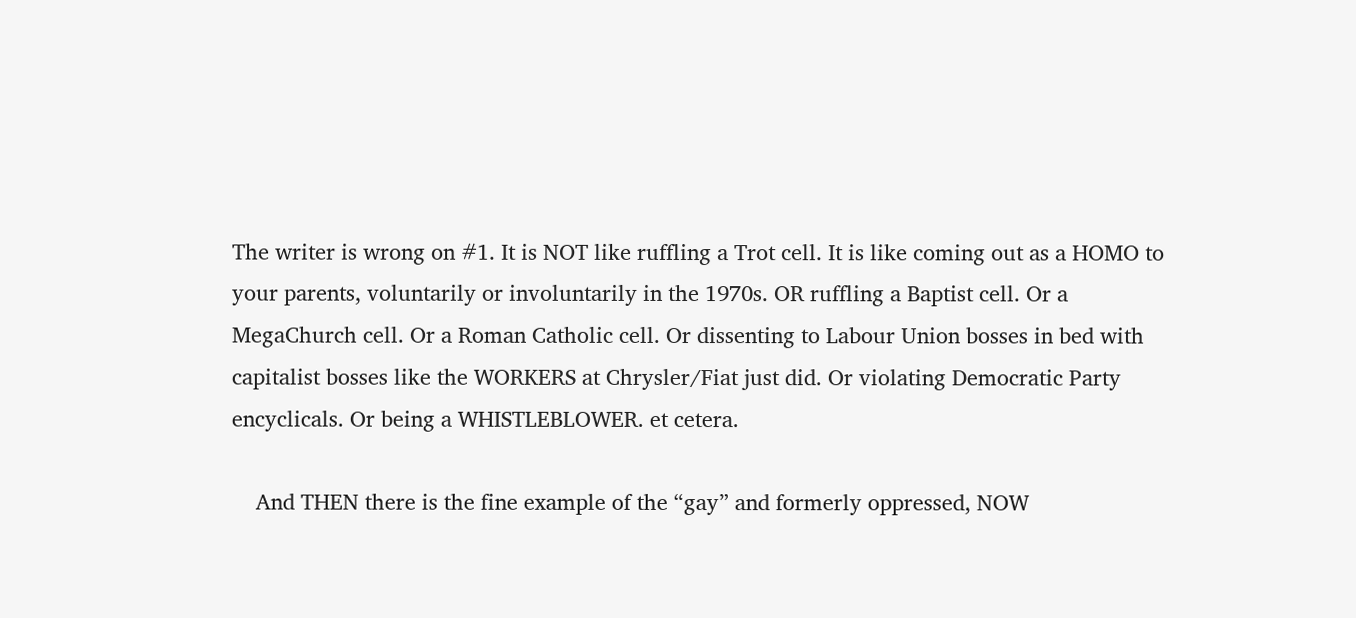The writer is wrong on #1. It is NOT like ruffling a Trot cell. It is like coming out as a HOMO to your parents, voluntarily or involuntarily in the 1970s. OR ruffling a Baptist cell. Or a MegaChurch cell. Or a Roman Catholic cell. Or dissenting to Labour Union bosses in bed with capitalist bosses like the WORKERS at Chrysler/Fiat just did. Or violating Democratic Party encyclicals. Or being a WHISTLEBLOWER. et cetera.

    And THEN there is the fine example of the “gay” and formerly oppressed, NOW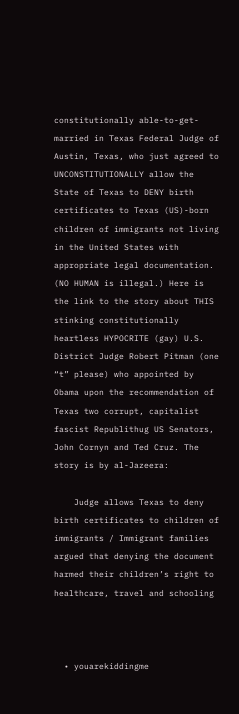constitutionally able-to-get-married in Texas Federal Judge of Austin, Texas, who just agreed to UNCONSTITUTIONALLY allow the State of Texas to DENY birth certificates to Texas (US)-born children of immigrants not living in the United States with appropriate legal documentation. (NO HUMAN is illegal.) Here is the link to the story about THIS stinking constitutionally heartless HYPOCRITE (gay) U.S. District Judge Robert Pitman (one “t” please) who appointed by Obama upon the recommendation of Texas two corrupt, capitalist fascist Republithug US Senators, John Cornyn and Ted Cruz. The story is by al-Jazeera:

    Judge allows Texas to deny birth certificates to children of immigrants / Immigrant families argued that denying the document harmed their children’s right to healthcare, travel and schooling



  • youarekiddingme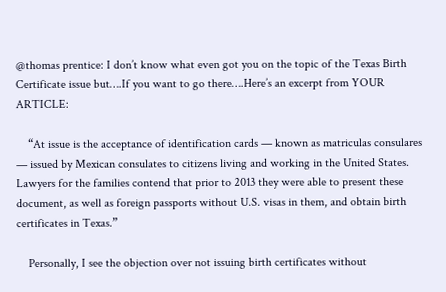@thomas prentice: I don’t know what even got you on the topic of the Texas Birth Certificate issue but….If you want to go there….Here’s an excerpt from YOUR ARTICLE:

    “At issue is the acceptance of identification cards — known as matriculas consulares — issued by Mexican consulates to citizens living and working in the United States. Lawyers for the families contend that prior to 2013 they were able to present these document, as well as foreign passports without U.S. visas in them, and obtain birth certificates in Texas.”

    Personally, I see the objection over not issuing birth certificates without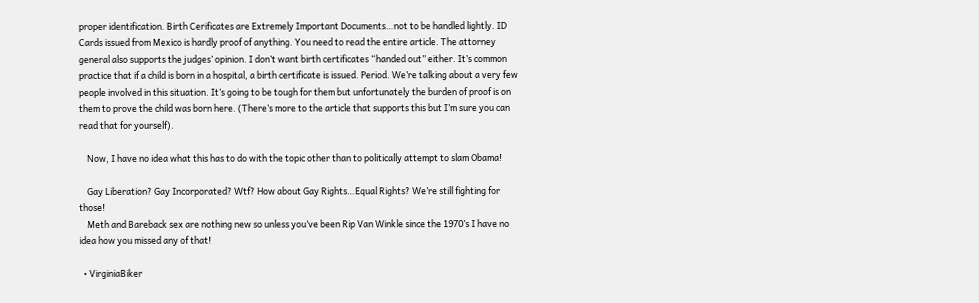proper identification. Birth Cerificates are Extremely Important Documents…not to be handled lightly. ID Cards issued from Mexico is hardly proof of anything. You need to read the entire article. The attorney general also supports the judges’ opinion. I don’t want birth certificates “handed out” either. It’s common practice that if a child is born in a hospital, a birth certificate is issued. Period. We’re talking about a very few people involved in this situation. It’s going to be tough for them but unfortunately the burden of proof is on them to prove the child was born here. (There’s more to the article that supports this but I’m sure you can read that for yourself).

    Now, I have no idea what this has to do with the topic other than to politically attempt to slam Obama!

    Gay Liberation? Gay Incorporated? Wtf? How about Gay Rights…Equal Rights? We’re still fighting for those!
    Meth and Bareback sex are nothing new so unless you’ve been Rip Van Winkle since the 1970’s I have no idea how you missed any of that!

  • VirginiaBiker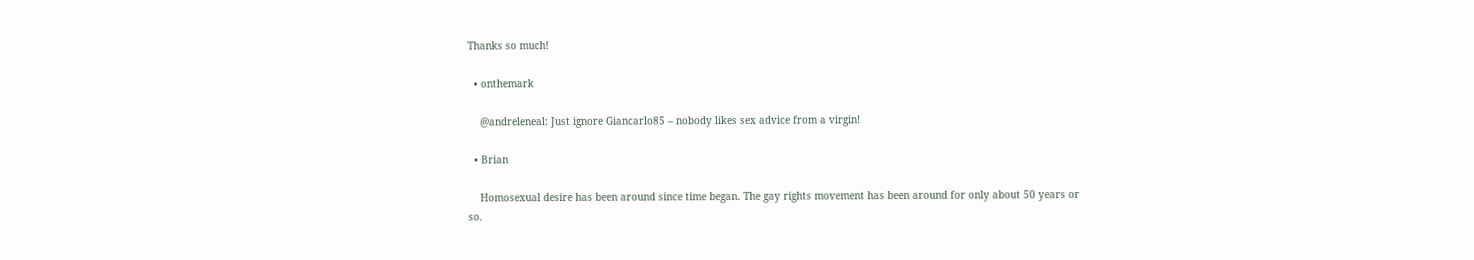Thanks so much!

  • onthemark

    @andreleneal: Just ignore Giancarlo85 – nobody likes sex advice from a virgin!

  • Brian

    Homosexual desire has been around since time began. The gay rights movement has been around for only about 50 years or so.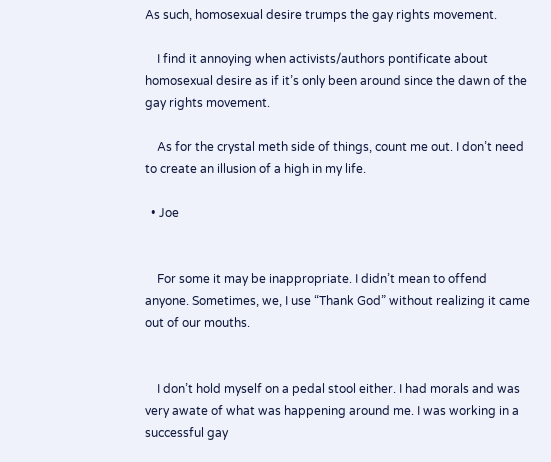As such, homosexual desire trumps the gay rights movement.

    I find it annoying when activists/authors pontificate about homosexual desire as if it’s only been around since the dawn of the gay rights movement.

    As for the crystal meth side of things, count me out. I don’t need to create an illusion of a high in my life.

  • Joe


    For some it may be inappropriate. I didn’t mean to offend anyone. Sometimes, we, I use “Thank God” without realizing it came out of our mouths.


    I don’t hold myself on a pedal stool either. I had morals and was very awate of what was happening around me. I was working in a successful gay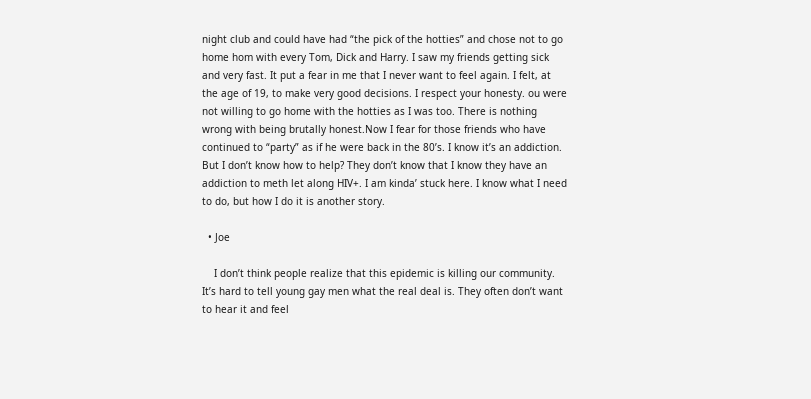night club and could have had “the pick of the hotties” and chose not to go home hom with every Tom, Dick and Harry. I saw my friends getting sick and very fast. It put a fear in me that I never want to feel again. I felt, at the age of 19, to make very good decisions. I respect your honesty. ou were not willing to go home with the hotties as I was too. There is nothing wrong with being brutally honest.Now I fear for those friends who have continued to “party” as if he were back in the 80’s. I know it’s an addiction. But I don’t know how to help? They don’t know that I know they have an addiction to meth let along HIV+. I am kinda’ stuck here. I know what I need to do, but how I do it is another story.

  • Joe

    I don’t think people realize that this epidemic is killing our community. It’s hard to tell young gay men what the real deal is. They often don’t want to hear it and feel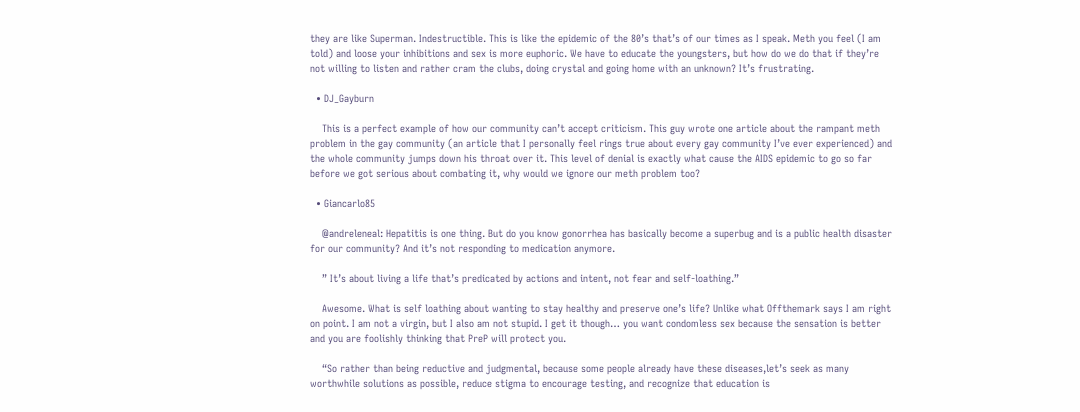they are like Superman. Indestructible. This is like the epidemic of the 80’s that’s of our times as I speak. Meth you feel (I am told) and loose your inhibitions and sex is more euphoric. We have to educate the youngsters, but how do we do that if they’re not willing to listen and rather cram the clubs, doing crystal and going home with an unknown? It’s frustrating.

  • DJ_Gayburn

    This is a perfect example of how our community can’t accept criticism. This guy wrote one article about the rampant meth problem in the gay community (an article that I personally feel rings true about every gay community I’ve ever experienced) and the whole community jumps down his throat over it. This level of denial is exactly what cause the AIDS epidemic to go so far before we got serious about combating it, why would we ignore our meth problem too?

  • Giancarlo85

    @andreleneal: Hepatitis is one thing. But do you know gonorrhea has basically become a superbug and is a public health disaster for our community? And it’s not responding to medication anymore.

    ” It’s about living a life that’s predicated by actions and intent, not fear and self-loathing.”

    Awesome. What is self loathing about wanting to stay healthy and preserve one’s life? Unlike what Offthemark says I am right on point. I am not a virgin, but I also am not stupid. I get it though… you want condomless sex because the sensation is better and you are foolishly thinking that PreP will protect you.

    “So rather than being reductive and judgmental, because some people already have these diseases,let’s seek as many worthwhile solutions as possible, reduce stigma to encourage testing, and recognize that education is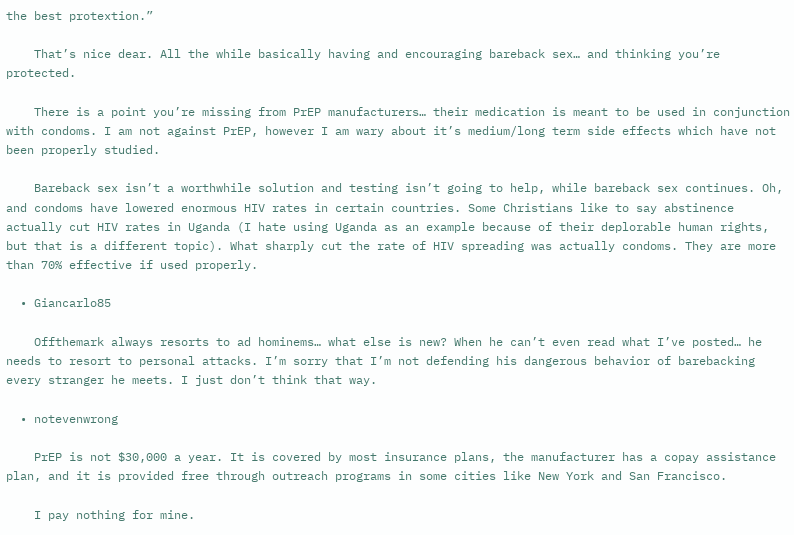the best protextion.”

    That’s nice dear. All the while basically having and encouraging bareback sex… and thinking you’re protected.

    There is a point you’re missing from PrEP manufacturers… their medication is meant to be used in conjunction with condoms. I am not against PrEP, however I am wary about it’s medium/long term side effects which have not been properly studied.

    Bareback sex isn’t a worthwhile solution and testing isn’t going to help, while bareback sex continues. Oh, and condoms have lowered enormous HIV rates in certain countries. Some Christians like to say abstinence actually cut HIV rates in Uganda (I hate using Uganda as an example because of their deplorable human rights, but that is a different topic). What sharply cut the rate of HIV spreading was actually condoms. They are more than 70% effective if used properly.

  • Giancarlo85

    Offthemark always resorts to ad hominems… what else is new? When he can’t even read what I’ve posted… he needs to resort to personal attacks. I’m sorry that I’m not defending his dangerous behavior of barebacking every stranger he meets. I just don’t think that way.

  • notevenwrong

    PrEP is not $30,000 a year. It is covered by most insurance plans, the manufacturer has a copay assistance plan, and it is provided free through outreach programs in some cities like New York and San Francisco.

    I pay nothing for mine.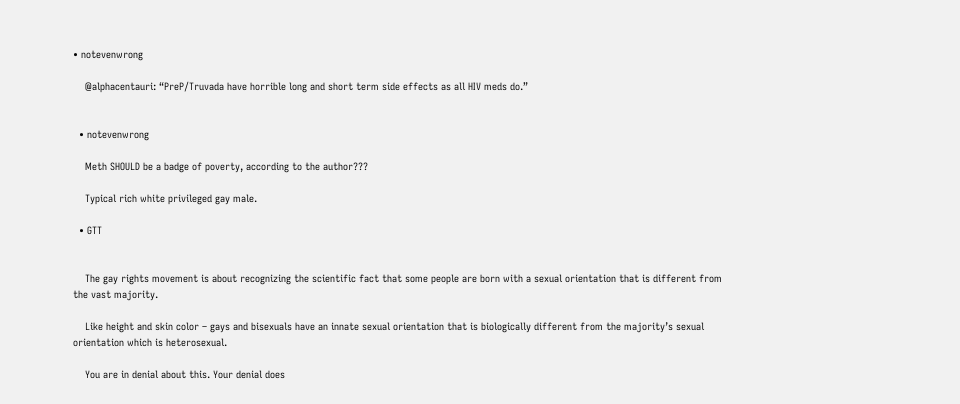• notevenwrong

    @alphacentauri: “PreP/Truvada have horrible long and short term side effects as all HIV meds do.”


  • notevenwrong

    Meth SHOULD be a badge of poverty, according to the author???

    Typical rich white privileged gay male.

  • GTT


    The gay rights movement is about recognizing the scientific fact that some people are born with a sexual orientation that is different from the vast majority.

    Like height and skin color – gays and bisexuals have an innate sexual orientation that is biologically different from the majority’s sexual orientation which is heterosexual.

    You are in denial about this. Your denial does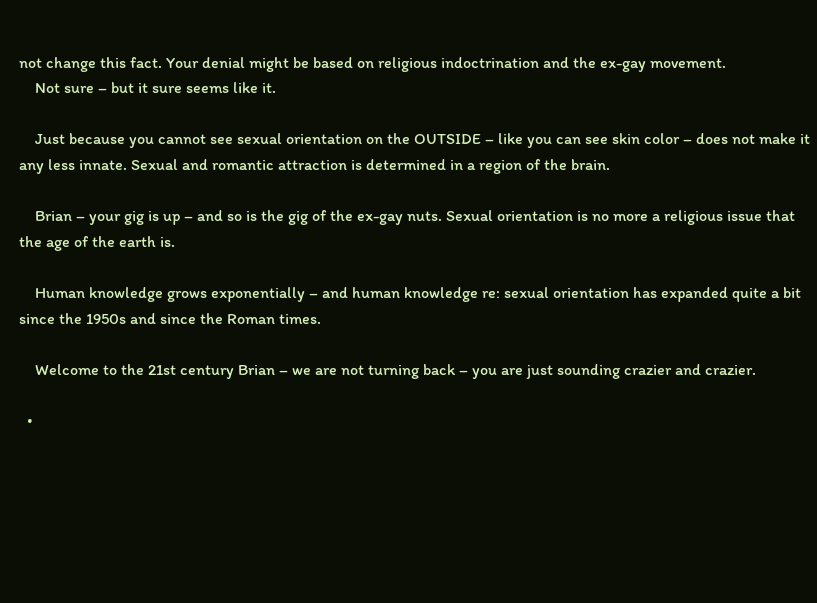not change this fact. Your denial might be based on religious indoctrination and the ex-gay movement.
    Not sure – but it sure seems like it.

    Just because you cannot see sexual orientation on the OUTSIDE – like you can see skin color – does not make it any less innate. Sexual and romantic attraction is determined in a region of the brain.

    Brian – your gig is up – and so is the gig of the ex-gay nuts. Sexual orientation is no more a religious issue that the age of the earth is.

    Human knowledge grows exponentially – and human knowledge re: sexual orientation has expanded quite a bit since the 1950s and since the Roman times.

    Welcome to the 21st century Brian – we are not turning back – you are just sounding crazier and crazier.

  •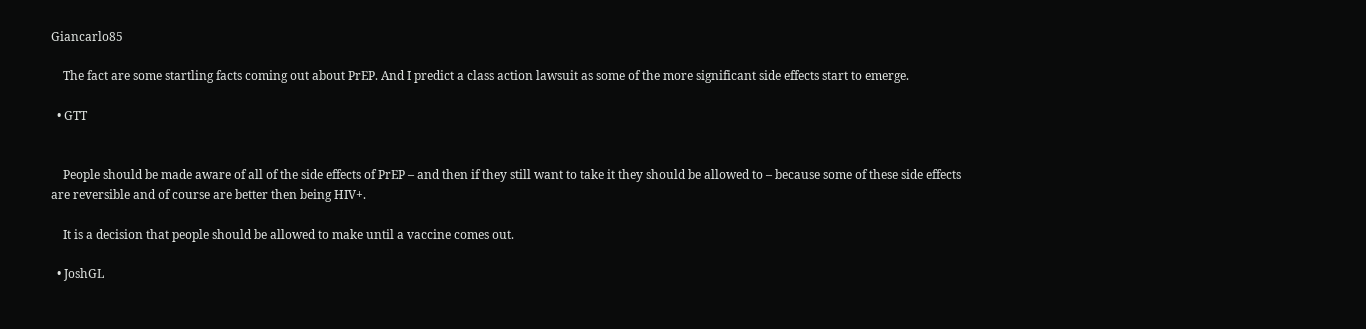Giancarlo85

    The fact are some startling facts coming out about PrEP. And I predict a class action lawsuit as some of the more significant side effects start to emerge.

  • GTT


    People should be made aware of all of the side effects of PrEP – and then if they still want to take it they should be allowed to – because some of these side effects are reversible and of course are better then being HIV+.

    It is a decision that people should be allowed to make until a vaccine comes out.

  • JoshGL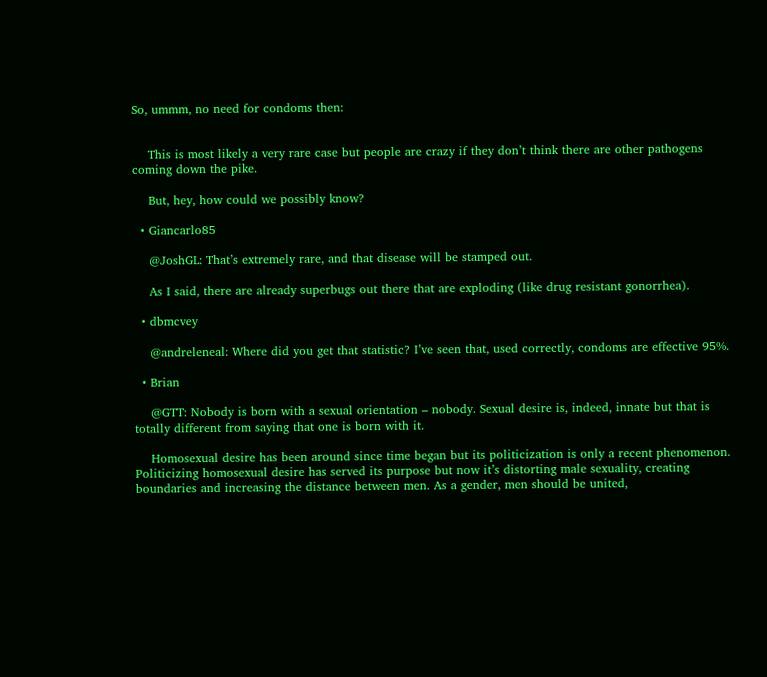So, ummm, no need for condoms then:


    This is most likely a very rare case but people are crazy if they don’t think there are other pathogens coming down the pike.

    But, hey, how could we possibly know?

  • Giancarlo85

    @JoshGL: That’s extremely rare, and that disease will be stamped out.

    As I said, there are already superbugs out there that are exploding (like drug resistant gonorrhea).

  • dbmcvey

    @andreleneal: Where did you get that statistic? I’ve seen that, used correctly, condoms are effective 95%.

  • Brian

    @GTT: Nobody is born with a sexual orientation – nobody. Sexual desire is, indeed, innate but that is totally different from saying that one is born with it.

    Homosexual desire has been around since time began but its politicization is only a recent phenomenon. Politicizing homosexual desire has served its purpose but now it’s distorting male sexuality, creating boundaries and increasing the distance between men. As a gender, men should be united,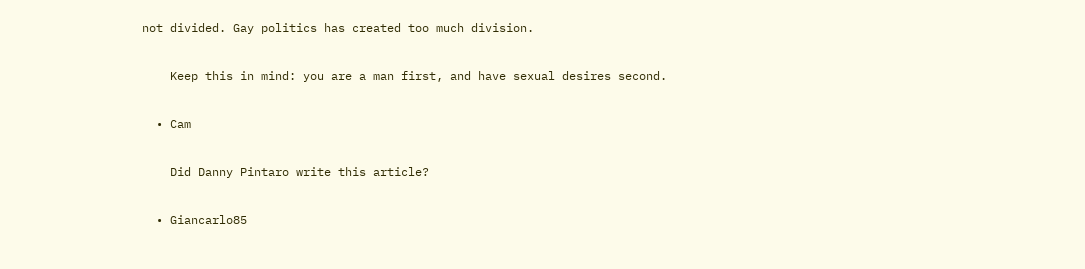not divided. Gay politics has created too much division.

    Keep this in mind: you are a man first, and have sexual desires second.

  • Cam

    Did Danny Pintaro write this article?

  • Giancarlo85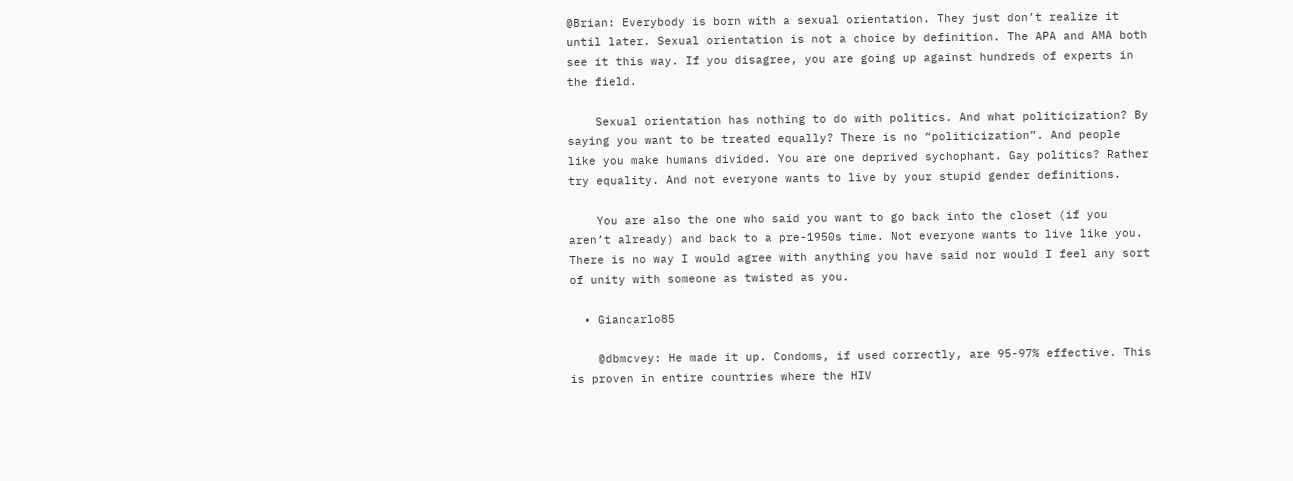@Brian: Everybody is born with a sexual orientation. They just don’t realize it until later. Sexual orientation is not a choice by definition. The APA and AMA both see it this way. If you disagree, you are going up against hundreds of experts in the field.

    Sexual orientation has nothing to do with politics. And what politicization? By saying you want to be treated equally? There is no “politicization”. And people like you make humans divided. You are one deprived sychophant. Gay politics? Rather try equality. And not everyone wants to live by your stupid gender definitions.

    You are also the one who said you want to go back into the closet (if you aren’t already) and back to a pre-1950s time. Not everyone wants to live like you. There is no way I would agree with anything you have said nor would I feel any sort of unity with someone as twisted as you.

  • Giancarlo85

    @dbmcvey: He made it up. Condoms, if used correctly, are 95-97% effective. This is proven in entire countries where the HIV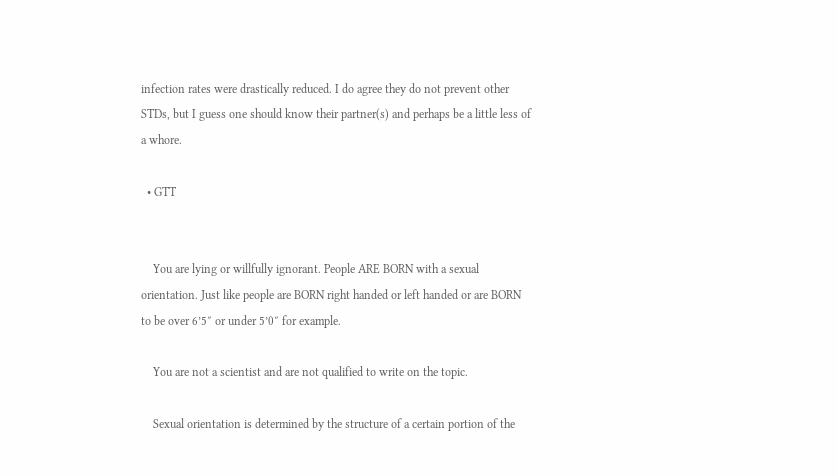infection rates were drastically reduced. I do agree they do not prevent other STDs, but I guess one should know their partner(s) and perhaps be a little less of a whore.

  • GTT


    You are lying or willfully ignorant. People ARE BORN with a sexual orientation. Just like people are BORN right handed or left handed or are BORN to be over 6’5″ or under 5’0″ for example.

    You are not a scientist and are not qualified to write on the topic.

    Sexual orientation is determined by the structure of a certain portion of the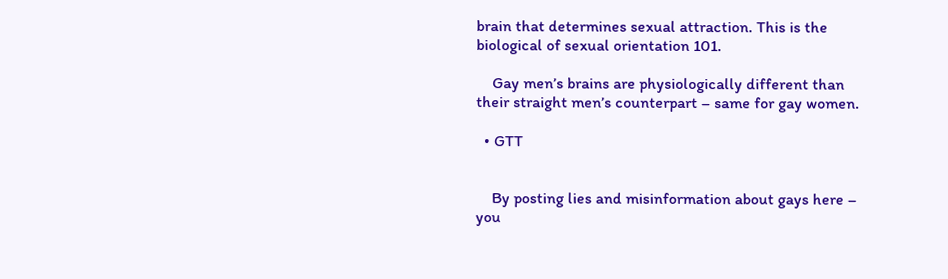brain that determines sexual attraction. This is the biological of sexual orientation 101.

    Gay men’s brains are physiologically different than their straight men’s counterpart – same for gay women.

  • GTT


    By posting lies and misinformation about gays here – you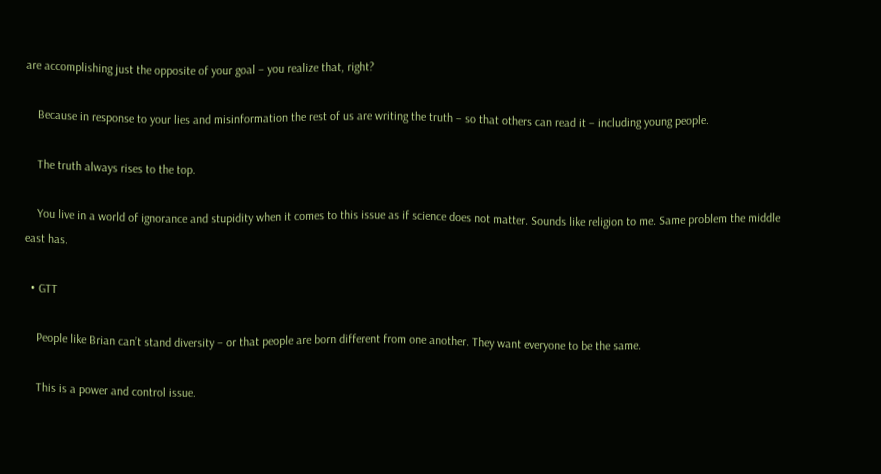are accomplishing just the opposite of your goal – you realize that, right?

    Because in response to your lies and misinformation the rest of us are writing the truth – so that others can read it – including young people.

    The truth always rises to the top.

    You live in a world of ignorance and stupidity when it comes to this issue as if science does not matter. Sounds like religion to me. Same problem the middle east has.

  • GTT

    People like Brian can’t stand diversity – or that people are born different from one another. They want everyone to be the same.

    This is a power and control issue.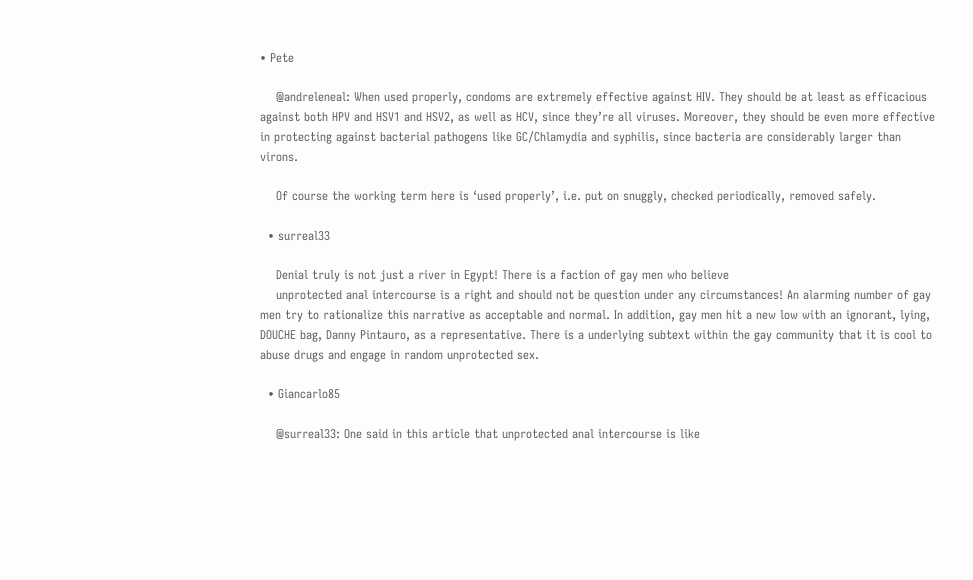• Pete

    @andreleneal: When used properly, condoms are extremely effective against HIV. They should be at least as efficacious against both HPV and HSV1 and HSV2, as well as HCV, since they’re all viruses. Moreover, they should be even more effective in protecting against bacterial pathogens like GC/Chlamydia and syphilis, since bacteria are considerably larger than virons.

    Of course the working term here is ‘used properly’, i.e. put on snuggly, checked periodically, removed safely.

  • surreal33

    Denial truly is not just a river in Egypt! There is a faction of gay men who believe
    unprotected anal intercourse is a right and should not be question under any circumstances! An alarming number of gay men try to rationalize this narrative as acceptable and normal. In addition, gay men hit a new low with an ignorant, lying, DOUCHE bag, Danny Pintauro, as a representative. There is a underlying subtext within the gay community that it is cool to abuse drugs and engage in random unprotected sex.

  • Giancarlo85

    @surreal33: One said in this article that unprotected anal intercourse is like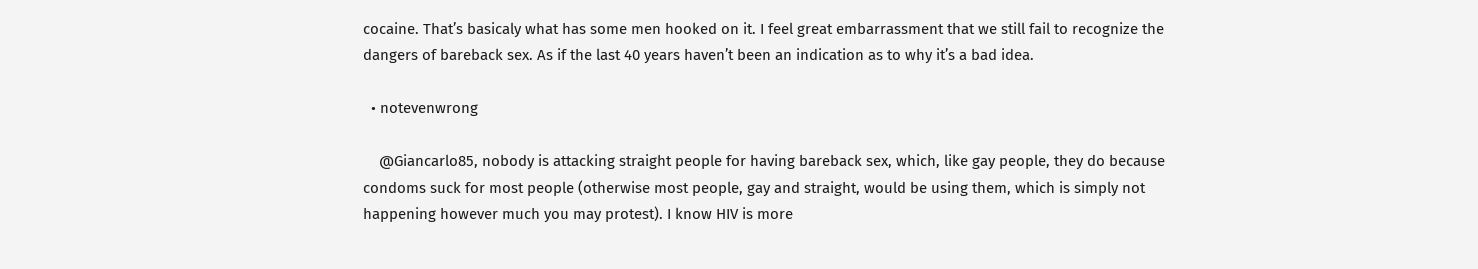cocaine. That’s basicaly what has some men hooked on it. I feel great embarrassment that we still fail to recognize the dangers of bareback sex. As if the last 40 years haven’t been an indication as to why it’s a bad idea.

  • notevenwrong

    @Giancarlo85, nobody is attacking straight people for having bareback sex, which, like gay people, they do because condoms suck for most people (otherwise most people, gay and straight, would be using them, which is simply not happening however much you may protest). I know HIV is more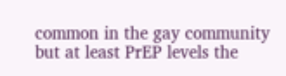common in the gay community but at least PrEP levels the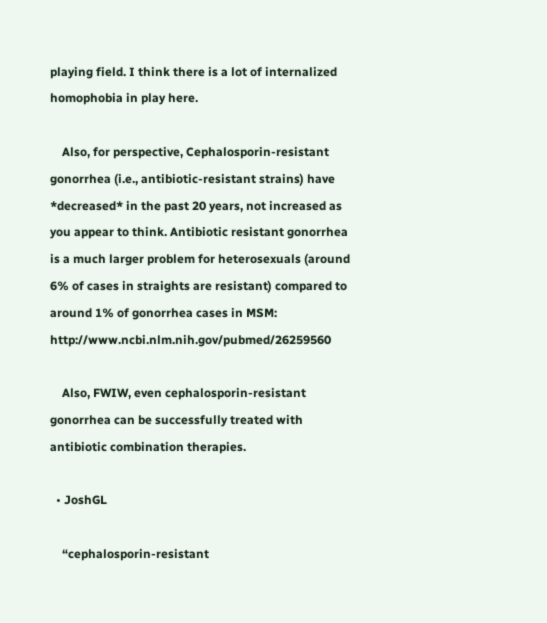playing field. I think there is a lot of internalized homophobia in play here.

    Also, for perspective, Cephalosporin-resistant gonorrhea (i.e., antibiotic-resistant strains) have *decreased* in the past 20 years, not increased as you appear to think. Antibiotic resistant gonorrhea is a much larger problem for heterosexuals (around 6% of cases in straights are resistant) compared to around 1% of gonorrhea cases in MSM: http://www.ncbi.nlm.nih.gov/pubmed/26259560

    Also, FWIW, even cephalosporin-resistant gonorrhea can be successfully treated with antibiotic combination therapies.

  • JoshGL

    “cephalosporin-resistant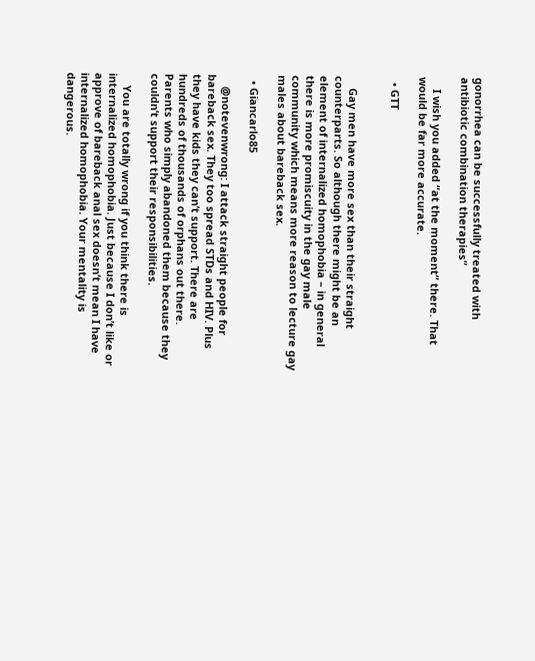gonorrhea can be successfully treated with antibiotic combination therapies”

    I wish you added “at the moment” there. That would be far more accurate.

  • GTT


    Gay men have more sex than their straight counterparts. So although there might be an element of internalized homophobia – in general there is more promiscuity in the gay male community which means more reason to lecture gay males about bareback sex.

  • Giancarlo85

    @notevenwrong: I attack straight people for bareback sex. They too spread STDs and HIV. Plus they have kids they can’t support. There are hundreds of thousands of orphans out there. Parents who simply abandoned them because they couldn’t support their responsibilities.

    You are totally wrong if you think there is internalized homophobia. Just because I don’t like or approve of bareback anal sex doesn’t mean I have internalized homophobia. Your mentality is dangerous.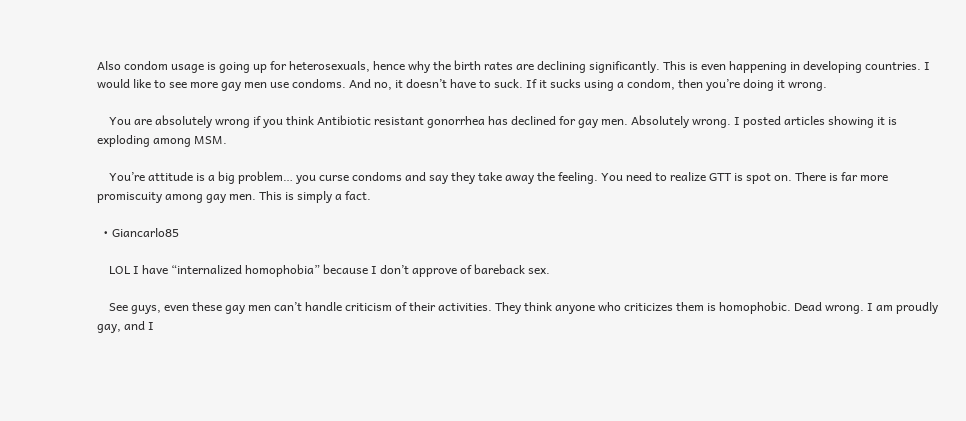Also condom usage is going up for heterosexuals, hence why the birth rates are declining significantly. This is even happening in developing countries. I would like to see more gay men use condoms. And no, it doesn’t have to suck. If it sucks using a condom, then you’re doing it wrong.

    You are absolutely wrong if you think Antibiotic resistant gonorrhea has declined for gay men. Absolutely wrong. I posted articles showing it is exploding among MSM.

    You’re attitude is a big problem… you curse condoms and say they take away the feeling. You need to realize GTT is spot on. There is far more promiscuity among gay men. This is simply a fact.

  • Giancarlo85

    LOL I have “internalized homophobia” because I don’t approve of bareback sex.

    See guys, even these gay men can’t handle criticism of their activities. They think anyone who criticizes them is homophobic. Dead wrong. I am proudly gay, and I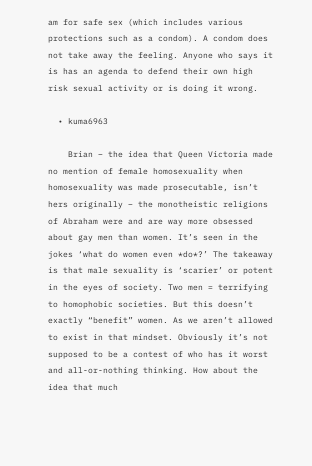am for safe sex (which includes various protections such as a condom). A condom does not take away the feeling. Anyone who says it is has an agenda to defend their own high risk sexual activity or is doing it wrong.

  • kuma6963

    Brian – the idea that Queen Victoria made no mention of female homosexuality when homosexuality was made prosecutable, isn’t hers originally – the monotheistic religions of Abraham were and are way more obsessed about gay men than women. It’s seen in the jokes ‘what do women even *do*?’ The takeaway is that male sexuality is ‘scarier’ or potent in the eyes of society. Two men = terrifying to homophobic societies. But this doesn’t exactly “benefit” women. As we aren’t allowed to exist in that mindset. Obviously it’s not supposed to be a contest of who has it worst and all-or-nothing thinking. How about the idea that much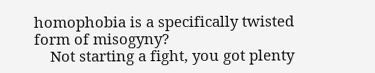homophobia is a specifically twisted form of misogyny?
    Not starting a fight, you got plenty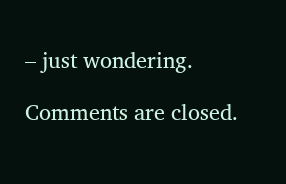– just wondering.

Comments are closed.